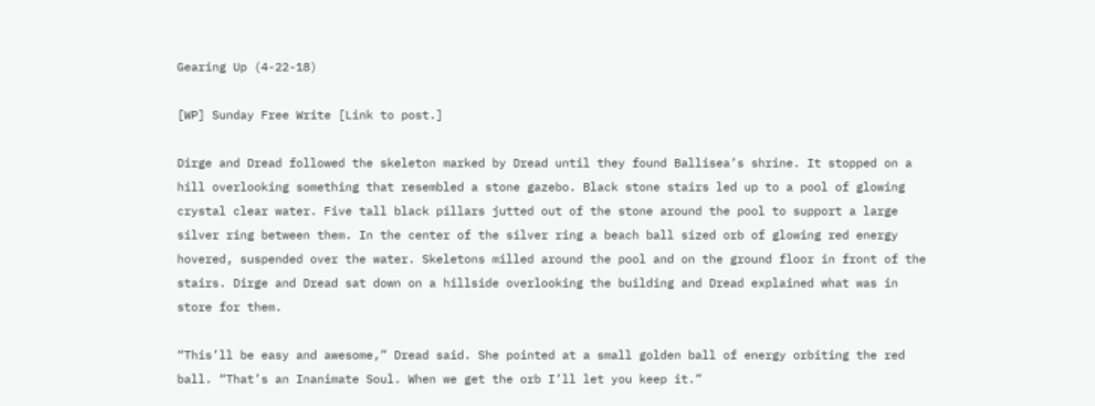Gearing Up (4-22-18)

[WP] Sunday Free Write [Link to post.]

Dirge and Dread followed the skeleton marked by Dread until they found Ballisea’s shrine. It stopped on a hill overlooking something that resembled a stone gazebo. Black stone stairs led up to a pool of glowing crystal clear water. Five tall black pillars jutted out of the stone around the pool to support a large silver ring between them. In the center of the silver ring a beach ball sized orb of glowing red energy hovered, suspended over the water. Skeletons milled around the pool and on the ground floor in front of the stairs. Dirge and Dread sat down on a hillside overlooking the building and Dread explained what was in store for them.

“This’ll be easy and awesome,” Dread said. She pointed at a small golden ball of energy orbiting the red ball. “That’s an Inanimate Soul. When we get the orb I’ll let you keep it.”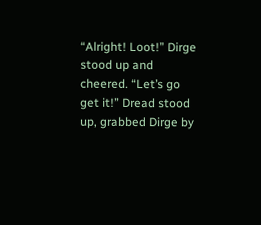“Alright! Loot!” Dirge stood up and cheered. “Let’s go get it!” Dread stood up, grabbed Dirge by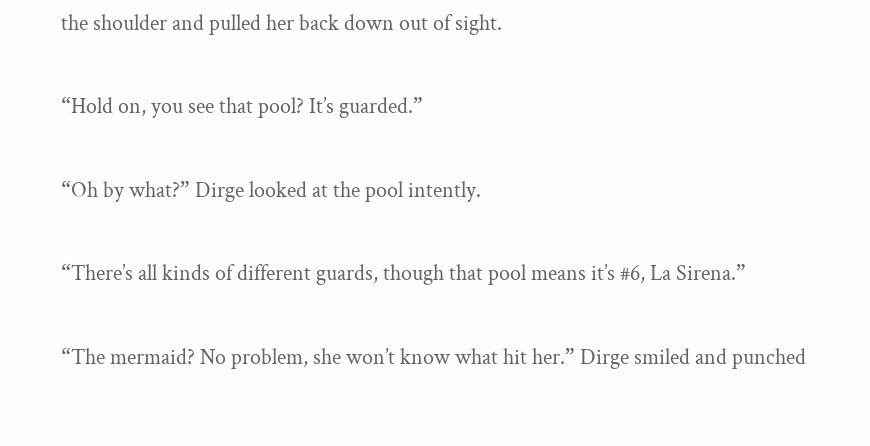the shoulder and pulled her back down out of sight.

“Hold on, you see that pool? It’s guarded.”

“Oh by what?” Dirge looked at the pool intently.

“There’s all kinds of different guards, though that pool means it’s #6, La Sirena.”

“The mermaid? No problem, she won’t know what hit her.” Dirge smiled and punched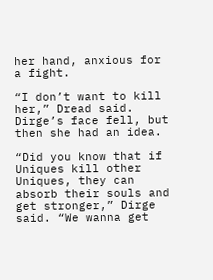her hand, anxious for a fight.

“I don’t want to kill her,” Dread said. Dirge’s face fell, but then she had an idea.

“Did you know that if Uniques kill other Uniques, they can absorb their souls and get stronger,” Dirge said. “We wanna get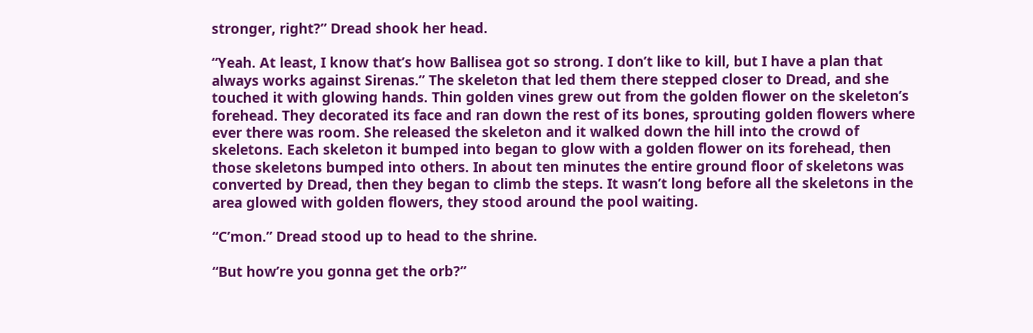stronger, right?” Dread shook her head.

“Yeah. At least, I know that’s how Ballisea got so strong. I don’t like to kill, but I have a plan that always works against Sirenas.” The skeleton that led them there stepped closer to Dread, and she touched it with glowing hands. Thin golden vines grew out from the golden flower on the skeleton’s forehead. They decorated its face and ran down the rest of its bones, sprouting golden flowers where ever there was room. She released the skeleton and it walked down the hill into the crowd of skeletons. Each skeleton it bumped into began to glow with a golden flower on its forehead, then those skeletons bumped into others. In about ten minutes the entire ground floor of skeletons was converted by Dread, then they began to climb the steps. It wasn’t long before all the skeletons in the area glowed with golden flowers, they stood around the pool waiting.

“C’mon.” Dread stood up to head to the shrine.

“But how’re you gonna get the orb?”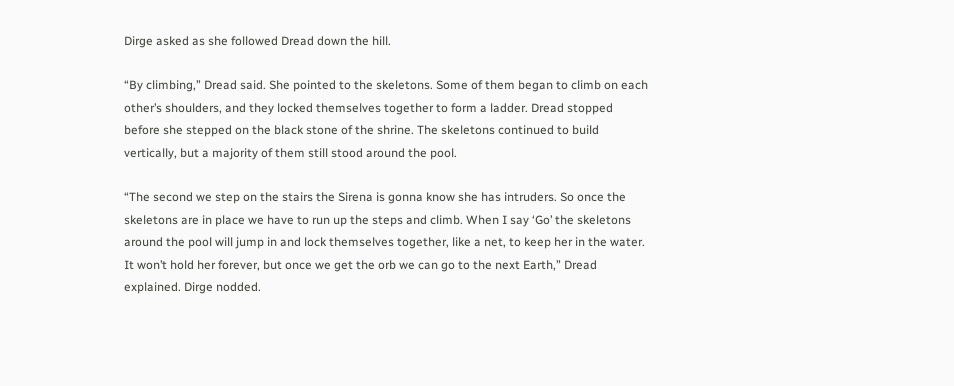Dirge asked as she followed Dread down the hill.

“By climbing,” Dread said. She pointed to the skeletons. Some of them began to climb on each other’s shoulders, and they locked themselves together to form a ladder. Dread stopped before she stepped on the black stone of the shrine. The skeletons continued to build vertically, but a majority of them still stood around the pool.

“The second we step on the stairs the Sirena is gonna know she has intruders. So once the skeletons are in place we have to run up the steps and climb. When I say ‘Go’ the skeletons around the pool will jump in and lock themselves together, like a net, to keep her in the water. It won’t hold her forever, but once we get the orb we can go to the next Earth,” Dread explained. Dirge nodded.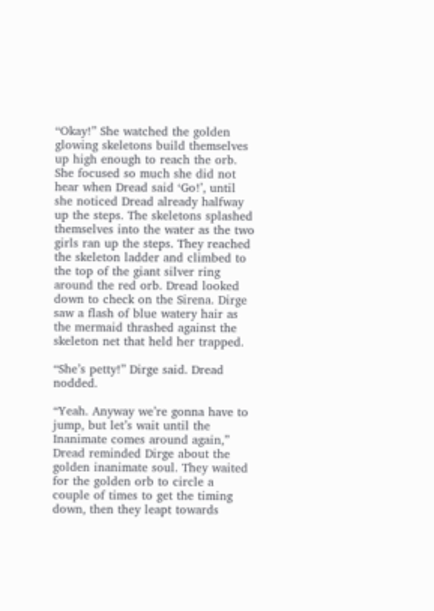“Okay!” She watched the golden glowing skeletons build themselves up high enough to reach the orb. She focused so much she did not hear when Dread said ‘Go!’, until she noticed Dread already halfway up the steps. The skeletons splashed themselves into the water as the two girls ran up the steps. They reached the skeleton ladder and climbed to the top of the giant silver ring around the red orb. Dread looked down to check on the Sirena. Dirge saw a flash of blue watery hair as the mermaid thrashed against the skeleton net that held her trapped.

“She’s petty!” Dirge said. Dread nodded.

“Yeah. Anyway we’re gonna have to jump, but let’s wait until the Inanimate comes around again,” Dread reminded Dirge about the golden inanimate soul. They waited for the golden orb to circle a couple of times to get the timing down, then they leapt towards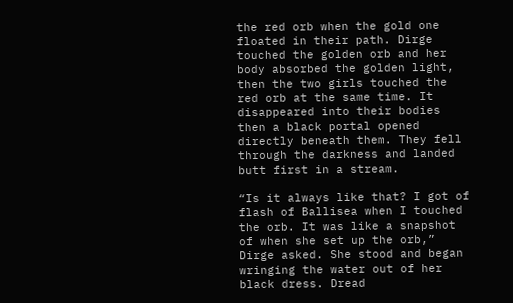the red orb when the gold one floated in their path. Dirge touched the golden orb and her body absorbed the golden light, then the two girls touched the red orb at the same time. It disappeared into their bodies then a black portal opened directly beneath them. They fell through the darkness and landed butt first in a stream.

“Is it always like that? I got of flash of Ballisea when I touched the orb. It was like a snapshot of when she set up the orb,” Dirge asked. She stood and began wringing the water out of her black dress. Dread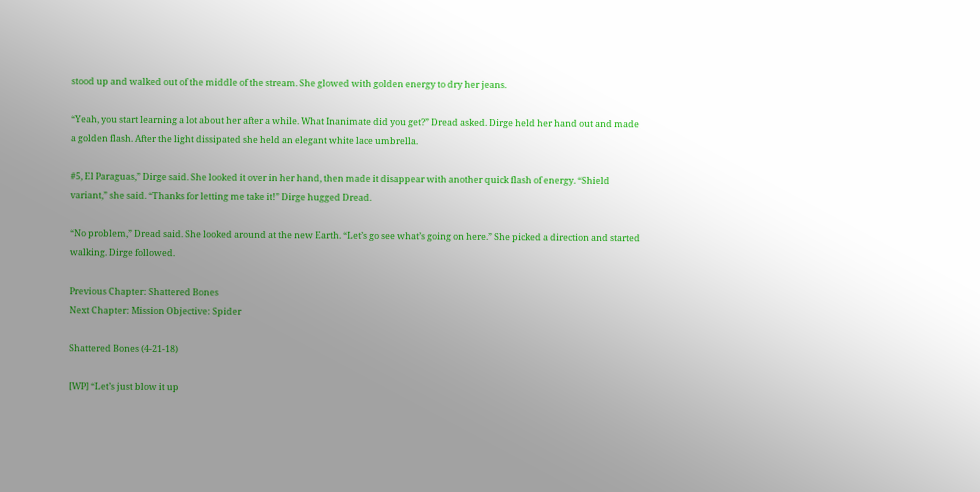stood up and walked out of the middle of the stream. She glowed with golden energy to dry her jeans.

“Yeah, you start learning a lot about her after a while. What Inanimate did you get?” Dread asked. Dirge held her hand out and made a golden flash. After the light dissipated she held an elegant white lace umbrella.

#5, El Paraguas,” Dirge said. She looked it over in her hand, then made it disappear with another quick flash of energy. “Shield variant,” she said. “Thanks for letting me take it!” Dirge hugged Dread.

“No problem,” Dread said. She looked around at the new Earth. “Let’s go see what’s going on here.” She picked a direction and started walking. Dirge followed.

Previous Chapter: Shattered Bones
Next Chapter: Mission Objective: Spider

Shattered Bones (4-21-18)

[WP] “Let’s just blow it up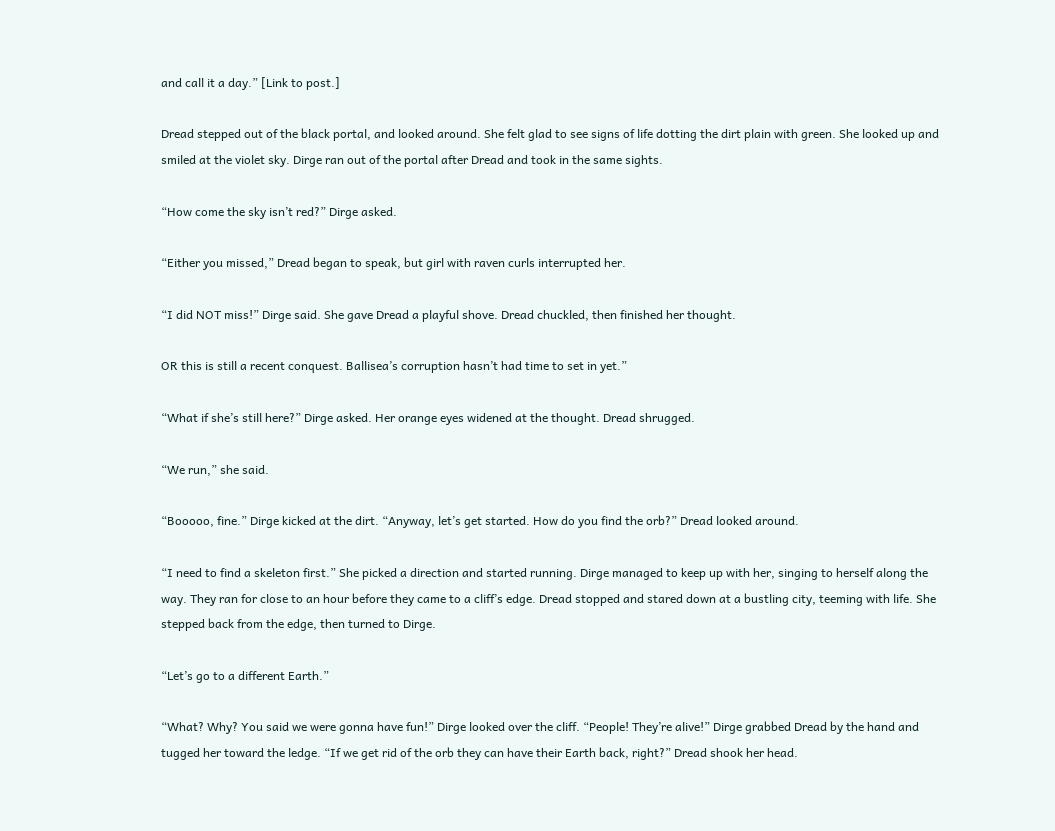and call it a day.” [Link to post.]

Dread stepped out of the black portal, and looked around. She felt glad to see signs of life dotting the dirt plain with green. She looked up and smiled at the violet sky. Dirge ran out of the portal after Dread and took in the same sights.

“How come the sky isn’t red?” Dirge asked.

“Either you missed,” Dread began to speak, but girl with raven curls interrupted her.

“I did NOT miss!” Dirge said. She gave Dread a playful shove. Dread chuckled, then finished her thought.

OR this is still a recent conquest. Ballisea’s corruption hasn’t had time to set in yet.”

“What if she’s still here?” Dirge asked. Her orange eyes widened at the thought. Dread shrugged.

“We run,” she said.

“Booooo, fine.” Dirge kicked at the dirt. “Anyway, let’s get started. How do you find the orb?” Dread looked around.

“I need to find a skeleton first.” She picked a direction and started running. Dirge managed to keep up with her, singing to herself along the way. They ran for close to an hour before they came to a cliff’s edge. Dread stopped and stared down at a bustling city, teeming with life. She stepped back from the edge, then turned to Dirge.

“Let’s go to a different Earth.”

“What? Why? You said we were gonna have fun!” Dirge looked over the cliff. “People! They’re alive!” Dirge grabbed Dread by the hand and tugged her toward the ledge. “If we get rid of the orb they can have their Earth back, right?” Dread shook her head.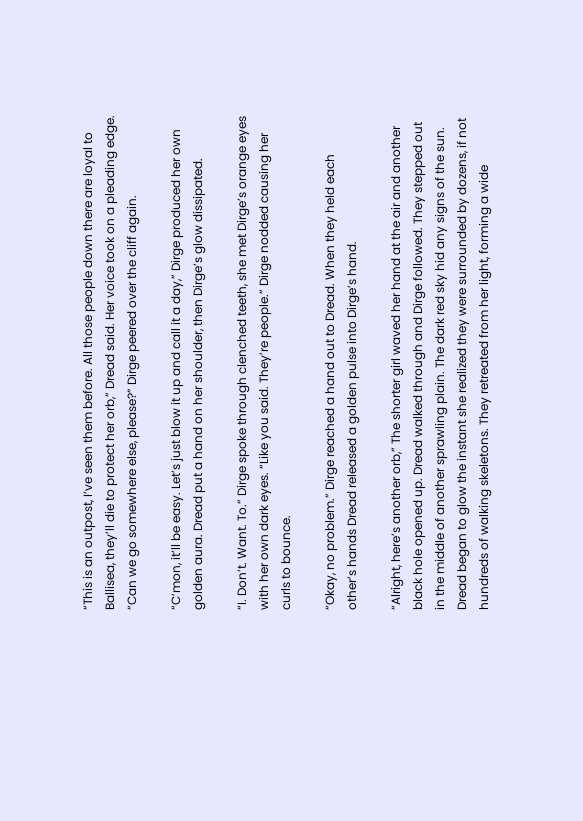“This is an outpost, I’ve seen them before. All those people down there are loyal to Ballisea, they’ll die to protect her orb,” Dread said. Her voice took on a pleading edge. “Can we go somewhere else, please?” Dirge peered over the cliff again.

“C’mon, it’ll be easy. Let’s just blow it up and call it a day,” Dirge produced her own golden aura. Dread put a hand on her shoulder, then Dirge’s glow dissipated.

“I. Don’t. Want. To.” Dirge spoke through clenched teeth, she met Dirge’s orange eyes with her own dark eyes. “Like you said. They’re people.” Dirge nodded causing her curls to bounce.

“Okay, no problem.” Dirge reached a hand out to Dread. When they held each other’s hands Dread released a golden pulse into Dirge’s hand.

“Alright, here’s another orb,” The shorter girl waved her hand at the air and another black hole opened up. Dread walked through and Dirge followed. They stepped out in the middle of another sprawling plain. The dark red sky hid any signs of the sun. Dread began to glow the instant she realized they were surrounded by dozens, if not hundreds of walking skeletons. They retreated from her light, forming a wide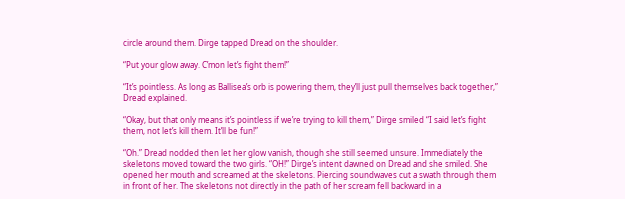circle around them. Dirge tapped Dread on the shoulder.

“Put your glow away. C’mon let’s fight them!”

“It’s pointless. As long as Ballisea’s orb is powering them, they’ll just pull themselves back together,” Dread explained.

“Okay, but that only means it’s pointless if we’re trying to kill them,” Dirge smiled “I said let’s fight them, not let’s kill them. It’ll be fun!”

“Oh.” Dread nodded then let her glow vanish, though she still seemed unsure. Immediately the skeletons moved toward the two girls. “OH!” Dirge’s intent dawned on Dread and she smiled. She opened her mouth and screamed at the skeletons. Piercing soundwaves cut a swath through them in front of her. The skeletons not directly in the path of her scream fell backward in a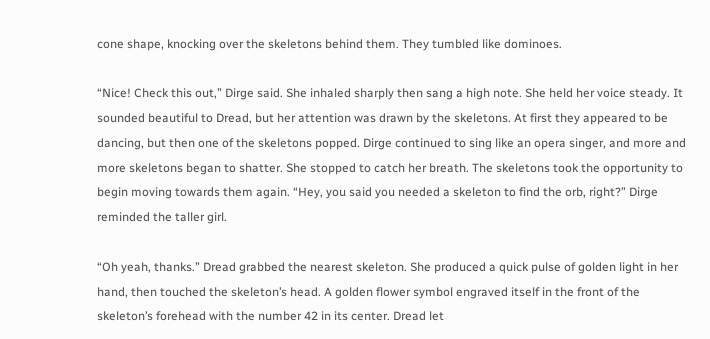cone shape, knocking over the skeletons behind them. They tumbled like dominoes.

“Nice! Check this out,” Dirge said. She inhaled sharply then sang a high note. She held her voice steady. It sounded beautiful to Dread, but her attention was drawn by the skeletons. At first they appeared to be dancing, but then one of the skeletons popped. Dirge continued to sing like an opera singer, and more and more skeletons began to shatter. She stopped to catch her breath. The skeletons took the opportunity to begin moving towards them again. “Hey, you said you needed a skeleton to find the orb, right?” Dirge reminded the taller girl.

“Oh yeah, thanks.” Dread grabbed the nearest skeleton. She produced a quick pulse of golden light in her hand, then touched the skeleton’s head. A golden flower symbol engraved itself in the front of the skeleton’s forehead with the number 42 in its center. Dread let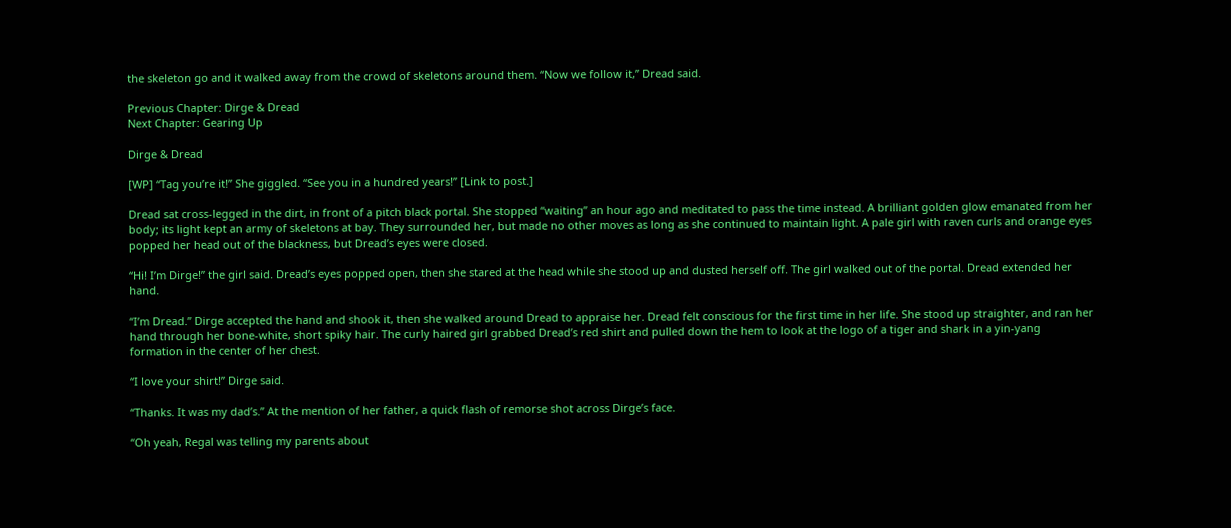the skeleton go and it walked away from the crowd of skeletons around them. “Now we follow it,” Dread said.

Previous Chapter: Dirge & Dread
Next Chapter: Gearing Up

Dirge & Dread

[WP] “Tag you’re it!” She giggled. “See you in a hundred years!” [Link to post.]

Dread sat cross-legged in the dirt, in front of a pitch black portal. She stopped “waiting” an hour ago and meditated to pass the time instead. A brilliant golden glow emanated from her body; its light kept an army of skeletons at bay. They surrounded her, but made no other moves as long as she continued to maintain light. A pale girl with raven curls and orange eyes popped her head out of the blackness, but Dread’s eyes were closed.

“Hi! I’m Dirge!” the girl said. Dread’s eyes popped open, then she stared at the head while she stood up and dusted herself off. The girl walked out of the portal. Dread extended her hand.

“I’m Dread.” Dirge accepted the hand and shook it, then she walked around Dread to appraise her. Dread felt conscious for the first time in her life. She stood up straighter, and ran her hand through her bone-white, short spiky hair. The curly haired girl grabbed Dread’s red shirt and pulled down the hem to look at the logo of a tiger and shark in a yin-yang formation in the center of her chest.

“I love your shirt!” Dirge said.

“Thanks. It was my dad’s.” At the mention of her father, a quick flash of remorse shot across Dirge’s face.

“Oh yeah, Regal was telling my parents about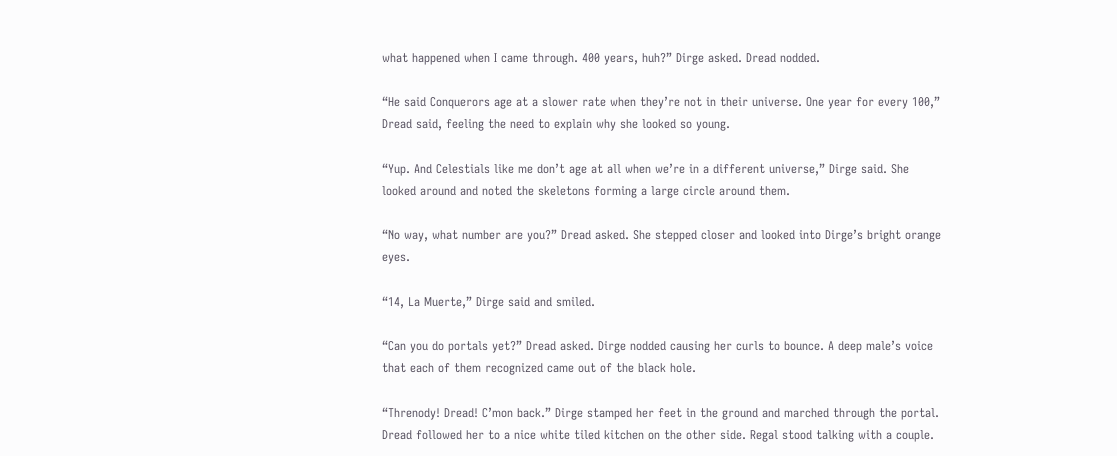what happened when I came through. 400 years, huh?” Dirge asked. Dread nodded.

“He said Conquerors age at a slower rate when they’re not in their universe. One year for every 100,” Dread said, feeling the need to explain why she looked so young.

“Yup. And Celestials like me don’t age at all when we’re in a different universe,” Dirge said. She looked around and noted the skeletons forming a large circle around them.

“No way, what number are you?” Dread asked. She stepped closer and looked into Dirge’s bright orange eyes.

“14, La Muerte,” Dirge said and smiled.

“Can you do portals yet?” Dread asked. Dirge nodded causing her curls to bounce. A deep male’s voice that each of them recognized came out of the black hole.

“Threnody! Dread! C’mon back.” Dirge stamped her feet in the ground and marched through the portal. Dread followed her to a nice white tiled kitchen on the other side. Regal stood talking with a couple.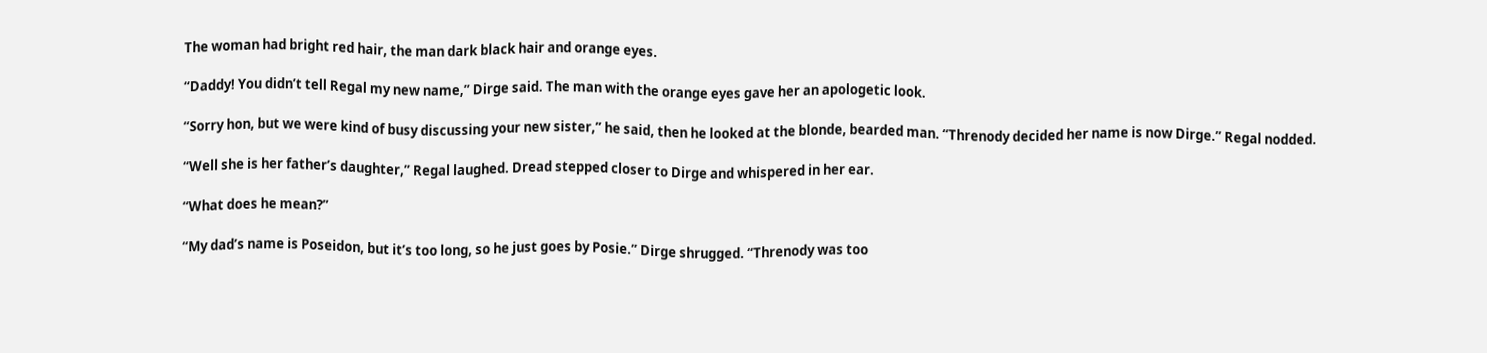The woman had bright red hair, the man dark black hair and orange eyes.

“Daddy! You didn’t tell Regal my new name,” Dirge said. The man with the orange eyes gave her an apologetic look.

“Sorry hon, but we were kind of busy discussing your new sister,” he said, then he looked at the blonde, bearded man. “Threnody decided her name is now Dirge.” Regal nodded.

“Well she is her father’s daughter,” Regal laughed. Dread stepped closer to Dirge and whispered in her ear.

“What does he mean?”

“My dad’s name is Poseidon, but it’s too long, so he just goes by Posie.” Dirge shrugged. “Threnody was too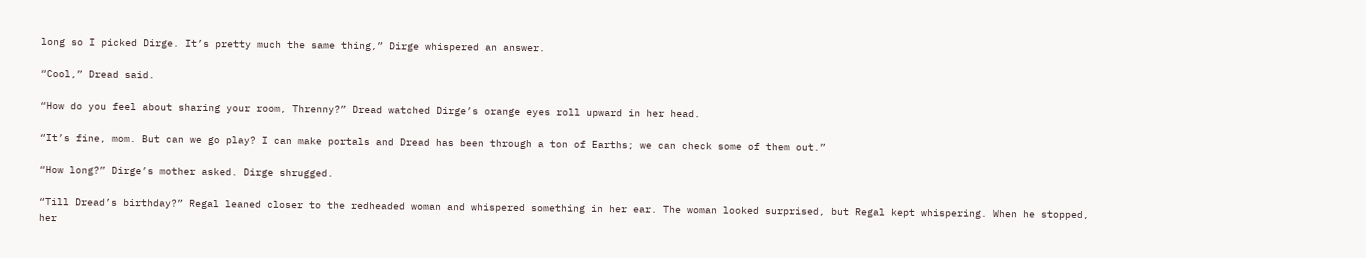long so I picked Dirge. It’s pretty much the same thing,” Dirge whispered an answer.

“Cool,” Dread said.

“How do you feel about sharing your room, Threnny?” Dread watched Dirge’s orange eyes roll upward in her head.

“It’s fine, mom. But can we go play? I can make portals and Dread has been through a ton of Earths; we can check some of them out.”

“How long?” Dirge’s mother asked. Dirge shrugged.

“Till Dread’s birthday?” Regal leaned closer to the redheaded woman and whispered something in her ear. The woman looked surprised, but Regal kept whispering. When he stopped, her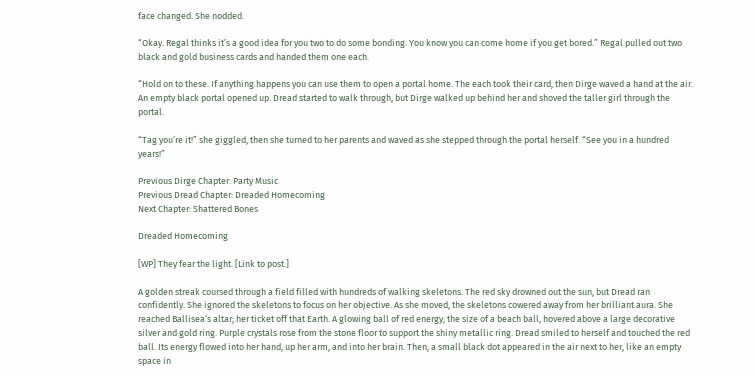face changed. She nodded.

“Okay. Regal thinks it’s a good idea for you two to do some bonding. You know you can come home if you get bored.” Regal pulled out two black and gold business cards and handed them one each.

“Hold on to these. If anything happens you can use them to open a portal home. The each took their card, then Dirge waved a hand at the air. An empty black portal opened up. Dread started to walk through, but Dirge walked up behind her and shoved the taller girl through the portal.

“Tag you’re it!” she giggled, then she turned to her parents and waved as she stepped through the portal herself. “See you in a hundred years!”

Previous Dirge Chapter: Party Music
Previous Dread Chapter: Dreaded Homecoming
Next Chapter: Shattered Bones

Dreaded Homecoming

[WP] They fear the light. [Link to post.]

A golden streak coursed through a field filled with hundreds of walking skeletons. The red sky drowned out the sun, but Dread ran confidently. She ignored the skeletons to focus on her objective. As she moved, the skeletons cowered away from her brilliant aura. She reached Ballisea‘s altar; her ticket off that Earth. A glowing ball of red energy, the size of a beach ball, hovered above a large decorative silver and gold ring. Purple crystals rose from the stone floor to support the shiny metallic ring. Dread smiled to herself and touched the red ball. Its energy flowed into her hand, up her arm, and into her brain. Then, a small black dot appeared in the air next to her, like an empty space in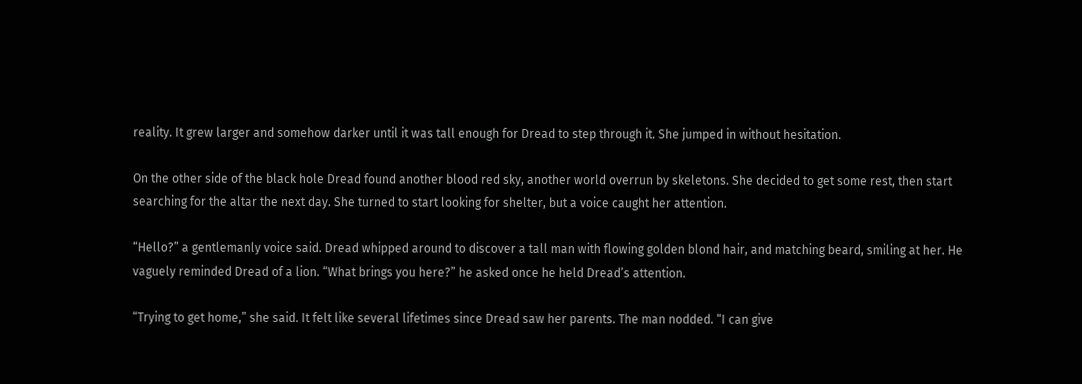reality. It grew larger and somehow darker until it was tall enough for Dread to step through it. She jumped in without hesitation.

On the other side of the black hole Dread found another blood red sky, another world overrun by skeletons. She decided to get some rest, then start searching for the altar the next day. She turned to start looking for shelter, but a voice caught her attention.

“Hello?” a gentlemanly voice said. Dread whipped around to discover a tall man with flowing golden blond hair, and matching beard, smiling at her. He vaguely reminded Dread of a lion. “What brings you here?” he asked once he held Dread’s attention.

“Trying to get home,” she said. It felt like several lifetimes since Dread saw her parents. The man nodded. “I can give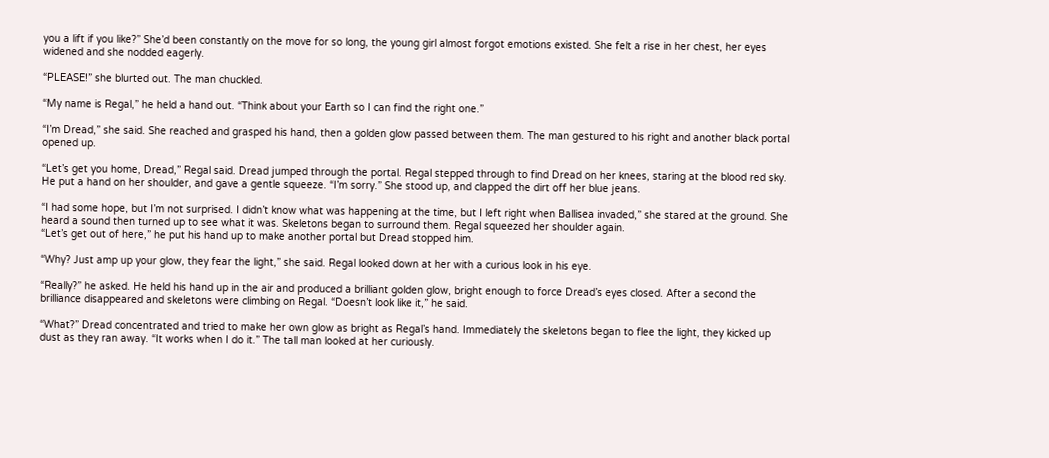you a lift if you like?” She’d been constantly on the move for so long, the young girl almost forgot emotions existed. She felt a rise in her chest, her eyes widened and she nodded eagerly.

“PLEASE!” she blurted out. The man chuckled.

“My name is Regal,” he held a hand out. “Think about your Earth so I can find the right one.”

“I’m Dread,” she said. She reached and grasped his hand, then a golden glow passed between them. The man gestured to his right and another black portal opened up.

“Let’s get you home, Dread,” Regal said. Dread jumped through the portal. Regal stepped through to find Dread on her knees, staring at the blood red sky. He put a hand on her shoulder, and gave a gentle squeeze. “I’m sorry.” She stood up, and clapped the dirt off her blue jeans.

“I had some hope, but I’m not surprised. I didn’t know what was happening at the time, but I left right when Ballisea invaded,” she stared at the ground. She heard a sound then turned up to see what it was. Skeletons began to surround them. Regal squeezed her shoulder again.
“Let’s get out of here,” he put his hand up to make another portal but Dread stopped him.

“Why? Just amp up your glow, they fear the light,” she said. Regal looked down at her with a curious look in his eye.

“Really?” he asked. He held his hand up in the air and produced a brilliant golden glow, bright enough to force Dread’s eyes closed. After a second the brilliance disappeared and skeletons were climbing on Regal. “Doesn’t look like it,” he said.

“What?” Dread concentrated and tried to make her own glow as bright as Regal’s hand. Immediately the skeletons began to flee the light, they kicked up dust as they ran away. “It works when I do it.” The tall man looked at her curiously.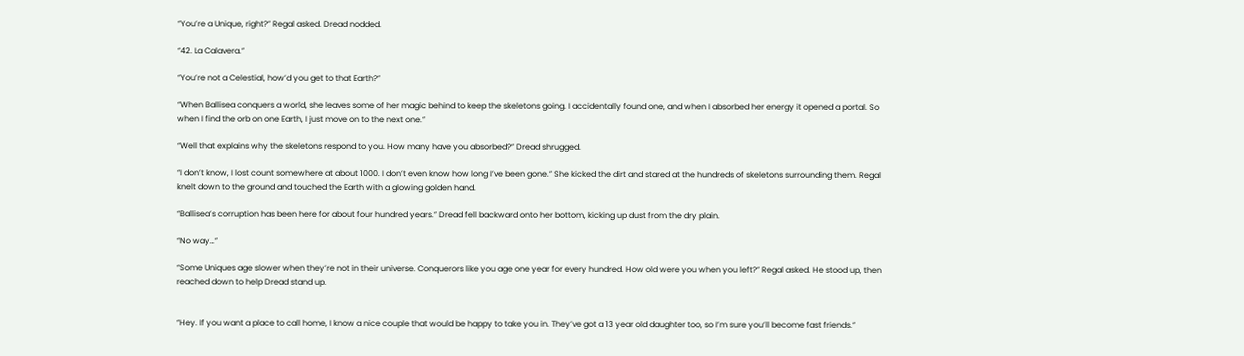“You’re a Unique, right?” Regal asked. Dread nodded.

“42. La Calavera.”

“You’re not a Celestial, how’d you get to that Earth?”

“When Ballisea conquers a world, she leaves some of her magic behind to keep the skeletons going. I accidentally found one, and when I absorbed her energy it opened a portal. So when I find the orb on one Earth, I just move on to the next one.”

“Well that explains why the skeletons respond to you. How many have you absorbed?” Dread shrugged.

“I don’t know, I lost count somewhere at about 1000. I don’t even know how long I’ve been gone.” She kicked the dirt and stared at the hundreds of skeletons surrounding them. Regal knelt down to the ground and touched the Earth with a glowing golden hand.

“Ballisea’s corruption has been here for about four hundred years.” Dread fell backward onto her bottom, kicking up dust from the dry plain.

“No way…”

“Some Uniques age slower when they’re not in their universe. Conquerors like you age one year for every hundred. How old were you when you left?” Regal asked. He stood up, then reached down to help Dread stand up.


“Hey. If you want a place to call home, I know a nice couple that would be happy to take you in. They’ve got a 13 year old daughter too, so I’m sure you’ll become fast friends.”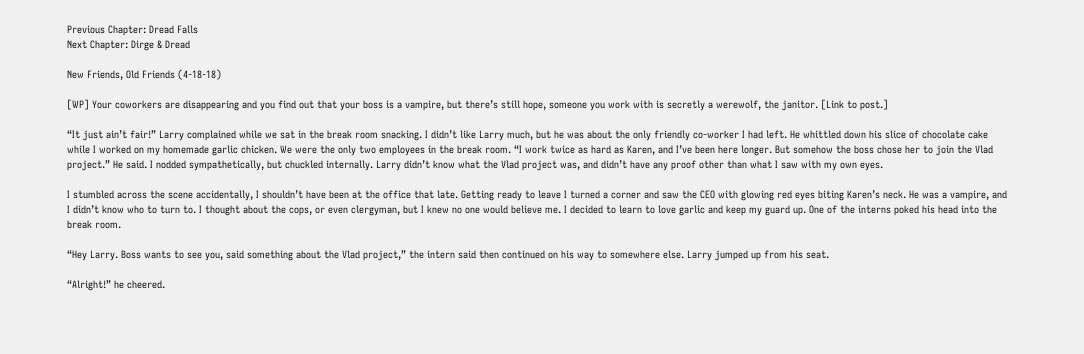Previous Chapter: Dread Falls
Next Chapter: Dirge & Dread

New Friends, Old Friends (4-18-18)

[WP] Your coworkers are disappearing and you find out that your boss is a vampire, but there’s still hope, someone you work with is secretly a werewolf, the janitor. [Link to post.]

“It just ain’t fair!” Larry complained while we sat in the break room snacking. I didn’t like Larry much, but he was about the only friendly co-worker I had left. He whittled down his slice of chocolate cake while I worked on my homemade garlic chicken. We were the only two employees in the break room. “I work twice as hard as Karen, and I’ve been here longer. But somehow the boss chose her to join the Vlad project.” He said. I nodded sympathetically, but chuckled internally. Larry didn’t know what the Vlad project was, and didn’t have any proof other than what I saw with my own eyes.

I stumbled across the scene accidentally, I shouldn’t have been at the office that late. Getting ready to leave I turned a corner and saw the CEO with glowing red eyes biting Karen’s neck. He was a vampire, and I didn’t know who to turn to. I thought about the cops, or even clergyman, but I knew no one would believe me. I decided to learn to love garlic and keep my guard up. One of the interns poked his head into the break room.

“Hey Larry. Boss wants to see you, said something about the Vlad project,” the intern said then continued on his way to somewhere else. Larry jumped up from his seat.

“Alright!” he cheered.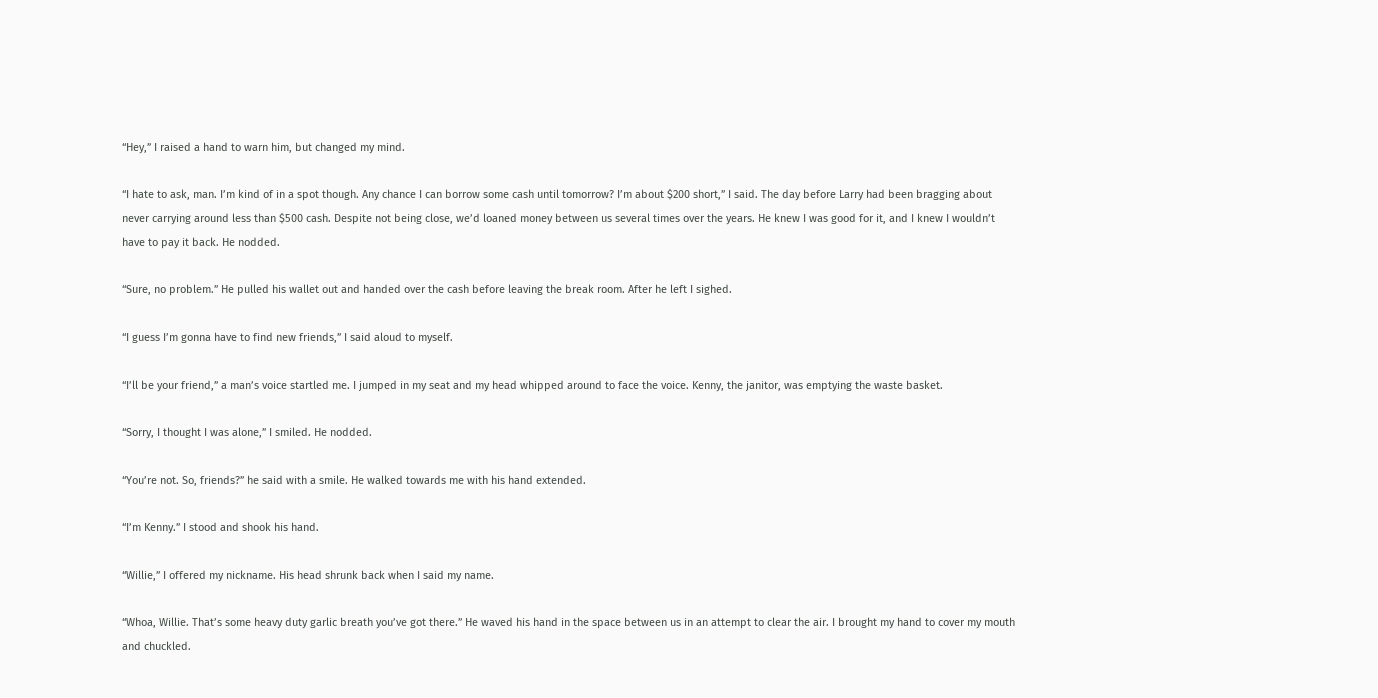“Hey,” I raised a hand to warn him, but changed my mind.

“I hate to ask, man. I’m kind of in a spot though. Any chance I can borrow some cash until tomorrow? I’m about $200 short,” I said. The day before Larry had been bragging about never carrying around less than $500 cash. Despite not being close, we’d loaned money between us several times over the years. He knew I was good for it, and I knew I wouldn’t have to pay it back. He nodded.

“Sure, no problem.” He pulled his wallet out and handed over the cash before leaving the break room. After he left I sighed.

“I guess I’m gonna have to find new friends,” I said aloud to myself.

“I’ll be your friend,” a man’s voice startled me. I jumped in my seat and my head whipped around to face the voice. Kenny, the janitor, was emptying the waste basket.

“Sorry, I thought I was alone,” I smiled. He nodded.

“You’re not. So, friends?” he said with a smile. He walked towards me with his hand extended.

“I’m Kenny.” I stood and shook his hand.

“Willie,” I offered my nickname. His head shrunk back when I said my name.

“Whoa, Willie. That’s some heavy duty garlic breath you’ve got there.” He waved his hand in the space between us in an attempt to clear the air. I brought my hand to cover my mouth and chuckled.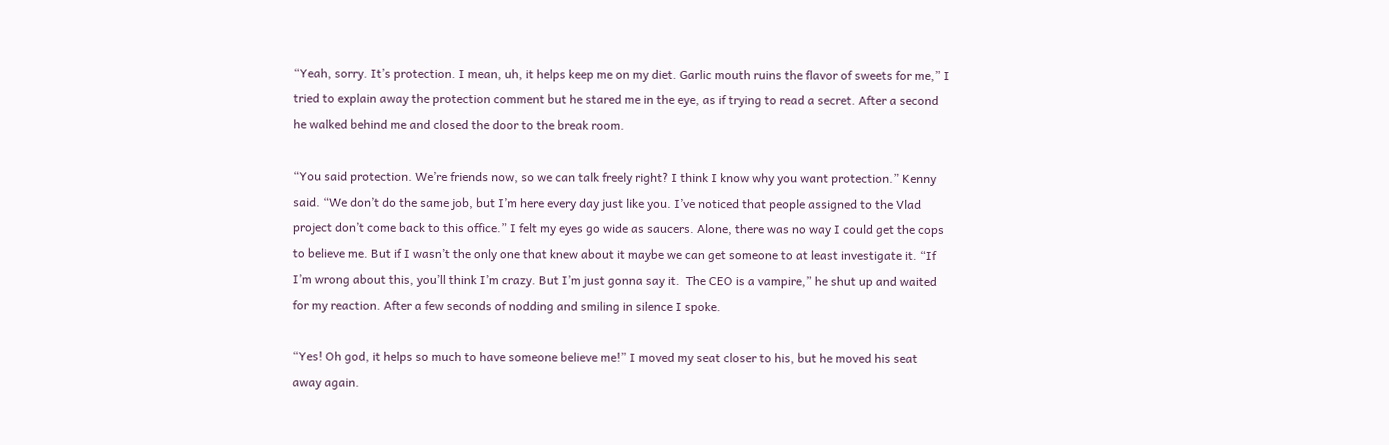“Yeah, sorry. It’s protection. I mean, uh, it helps keep me on my diet. Garlic mouth ruins the flavor of sweets for me,” I tried to explain away the protection comment but he stared me in the eye, as if trying to read a secret. After a second he walked behind me and closed the door to the break room.

“You said protection. We’re friends now, so we can talk freely right? I think I know why you want protection.” Kenny said. “We don’t do the same job, but I’m here every day just like you. I’ve noticed that people assigned to the Vlad project don’t come back to this office.” I felt my eyes go wide as saucers. Alone, there was no way I could get the cops to believe me. But if I wasn’t the only one that knew about it maybe we can get someone to at least investigate it. “If I’m wrong about this, you’ll think I’m crazy. But I’m just gonna say it.  The CEO is a vampire,” he shut up and waited for my reaction. After a few seconds of nodding and smiling in silence I spoke.

“Yes! Oh god, it helps so much to have someone believe me!” I moved my seat closer to his, but he moved his seat away again.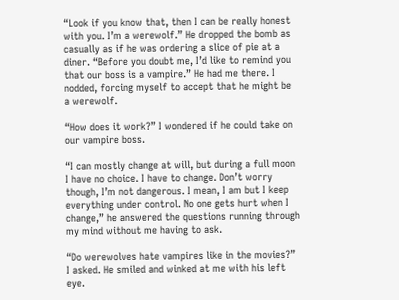“Look if you know that, then I can be really honest with you. I’m a werewolf.” He dropped the bomb as casually as if he was ordering a slice of pie at a diner. “Before you doubt me, I’d like to remind you that our boss is a vampire.” He had me there. I nodded, forcing myself to accept that he might be a werewolf.

“How does it work?” I wondered if he could take on our vampire boss.

“I can mostly change at will, but during a full moon I have no choice. I have to change. Don’t worry though, I’m not dangerous. I mean, I am but I keep everything under control. No one gets hurt when I change,” he answered the questions running through my mind without me having to ask.

“Do werewolves hate vampires like in the movies?” I asked. He smiled and winked at me with his left eye.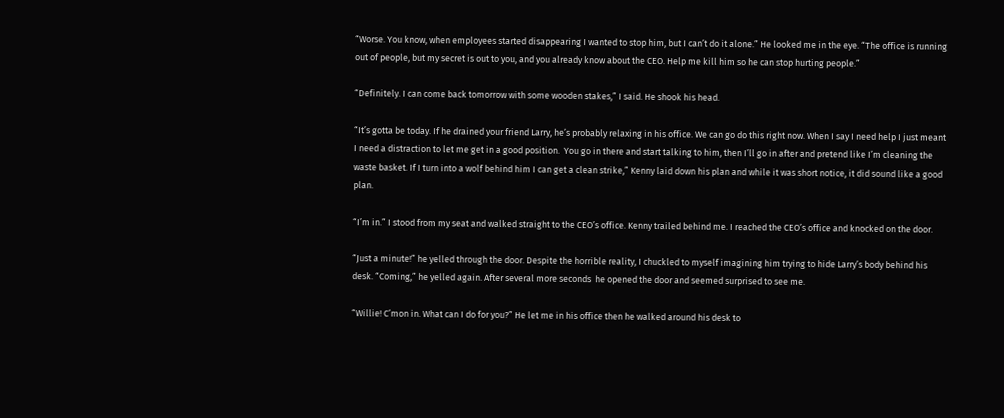“Worse. You know, when employees started disappearing I wanted to stop him, but I can’t do it alone.” He looked me in the eye. “The office is running out of people, but my secret is out to you, and you already know about the CEO. Help me kill him so he can stop hurting people.”

“Definitely. I can come back tomorrow with some wooden stakes,” I said. He shook his head.

“It’s gotta be today. If he drained your friend Larry, he’s probably relaxing in his office. We can go do this right now. When I say I need help I just meant I need a distraction to let me get in a good position.  You go in there and start talking to him, then I’ll go in after and pretend like I’m cleaning the waste basket. If I turn into a wolf behind him I can get a clean strike,” Kenny laid down his plan and while it was short notice, it did sound like a good plan.

“I’m in.” I stood from my seat and walked straight to the CEO’s office. Kenny trailed behind me. I reached the CEO’s office and knocked on the door.

“Just a minute!” he yelled through the door. Despite the horrible reality, I chuckled to myself imagining him trying to hide Larry’s body behind his desk. “Coming,” he yelled again. After several more seconds  he opened the door and seemed surprised to see me.

“Willie! C’mon in. What can I do for you?” He let me in his office then he walked around his desk to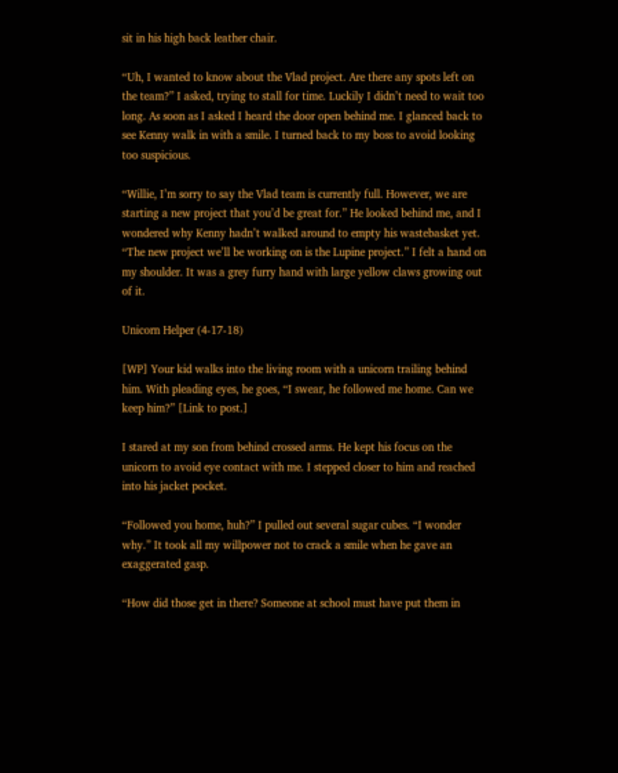sit in his high back leather chair.

“Uh, I wanted to know about the Vlad project. Are there any spots left on the team?” I asked, trying to stall for time. Luckily I didn’t need to wait too long. As soon as I asked I heard the door open behind me. I glanced back to see Kenny walk in with a smile. I turned back to my boss to avoid looking too suspicious.

“Willie, I’m sorry to say the Vlad team is currently full. However, we are starting a new project that you’d be great for.” He looked behind me, and I wondered why Kenny hadn’t walked around to empty his wastebasket yet. “The new project we’ll be working on is the Lupine project.” I felt a hand on my shoulder. It was a grey furry hand with large yellow claws growing out of it.

Unicorn Helper (4-17-18)

[WP] Your kid walks into the living room with a unicorn trailing behind him. With pleading eyes, he goes, “I swear, he followed me home. Can we keep him?” [Link to post.]

I stared at my son from behind crossed arms. He kept his focus on the unicorn to avoid eye contact with me. I stepped closer to him and reached into his jacket pocket.

“Followed you home, huh?” I pulled out several sugar cubes. “I wonder why.” It took all my willpower not to crack a smile when he gave an exaggerated gasp.

“How did those get in there? Someone at school must have put them in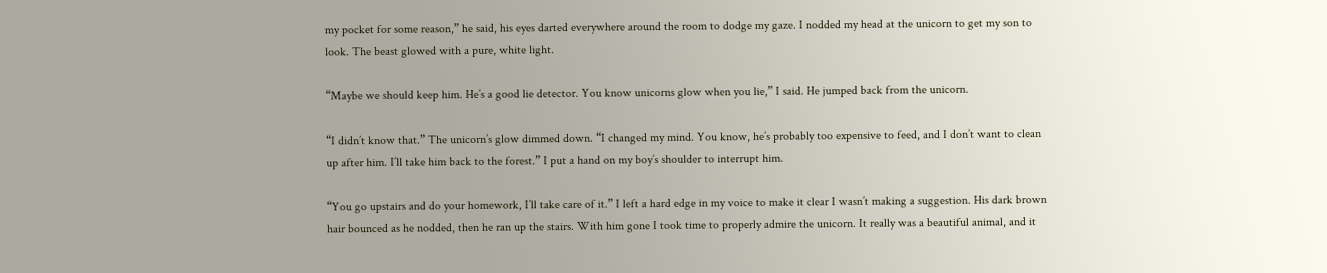my pocket for some reason,” he said, his eyes darted everywhere around the room to dodge my gaze. I nodded my head at the unicorn to get my son to look. The beast glowed with a pure, white light.

“Maybe we should keep him. He’s a good lie detector. You know unicorns glow when you lie,” I said. He jumped back from the unicorn.

“I didn’t know that.” The unicorn’s glow dimmed down. “I changed my mind. You know, he’s probably too expensive to feed, and I don’t want to clean up after him. I’ll take him back to the forest.” I put a hand on my boy’s shoulder to interrupt him.

“You go upstairs and do your homework, I’ll take care of it.” I left a hard edge in my voice to make it clear I wasn’t making a suggestion. His dark brown hair bounced as he nodded, then he ran up the stairs. With him gone I took time to properly admire the unicorn. It really was a beautiful animal, and it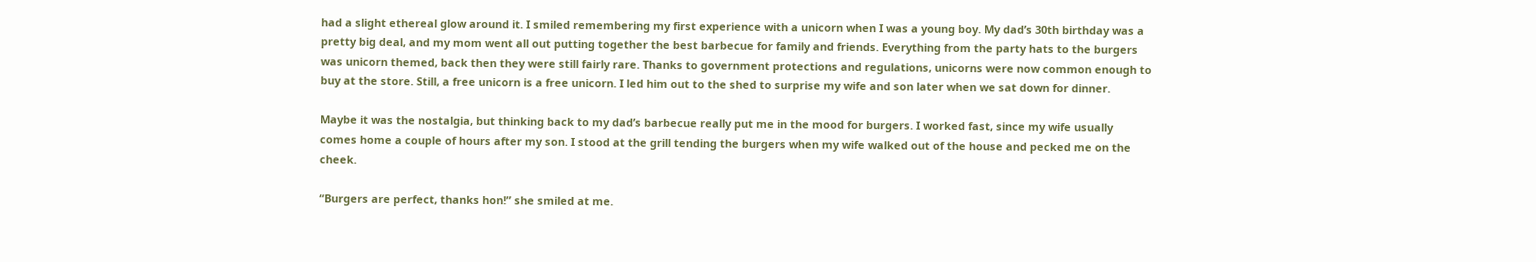had a slight ethereal glow around it. I smiled remembering my first experience with a unicorn when I was a young boy. My dad’s 30th birthday was a pretty big deal, and my mom went all out putting together the best barbecue for family and friends. Everything from the party hats to the burgers was unicorn themed, back then they were still fairly rare. Thanks to government protections and regulations, unicorns were now common enough to buy at the store. Still, a free unicorn is a free unicorn. I led him out to the shed to surprise my wife and son later when we sat down for dinner.

Maybe it was the nostalgia, but thinking back to my dad’s barbecue really put me in the mood for burgers. I worked fast, since my wife usually comes home a couple of hours after my son. I stood at the grill tending the burgers when my wife walked out of the house and pecked me on the cheek.

“Burgers are perfect, thanks hon!” she smiled at me.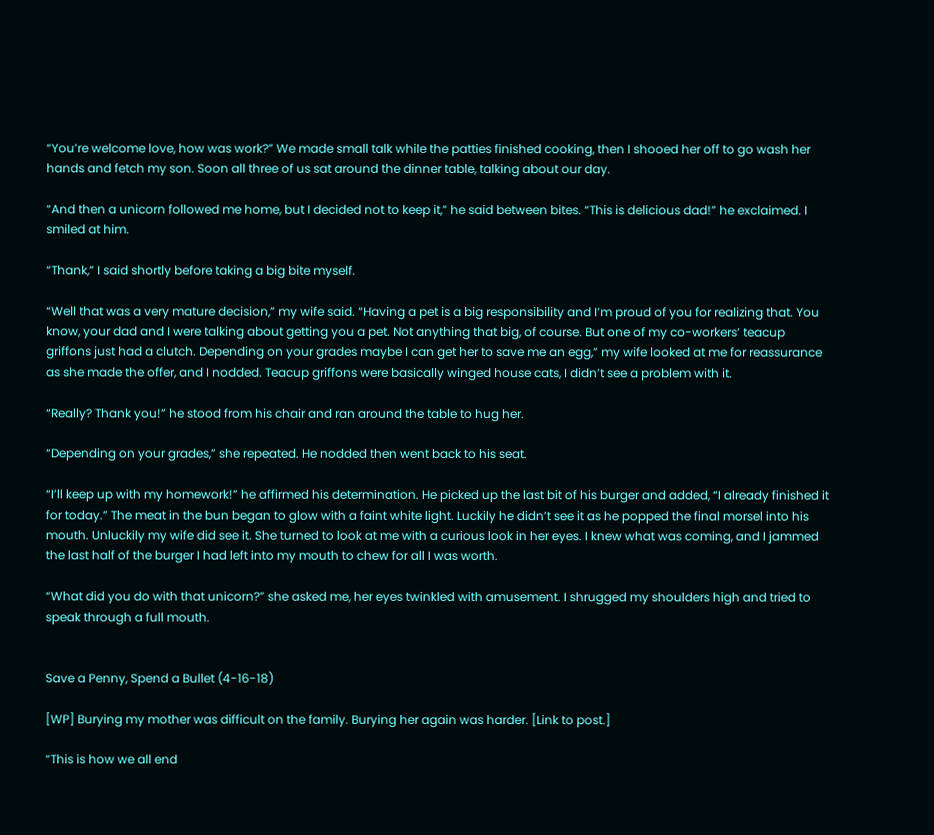“You’re welcome love, how was work?” We made small talk while the patties finished cooking, then I shooed her off to go wash her hands and fetch my son. Soon all three of us sat around the dinner table, talking about our day.

“And then a unicorn followed me home, but I decided not to keep it,” he said between bites. “This is delicious dad!” he exclaimed. I smiled at him.

“Thank,” I said shortly before taking a big bite myself.

“Well that was a very mature decision,” my wife said. “Having a pet is a big responsibility and I’m proud of you for realizing that. You know, your dad and I were talking about getting you a pet. Not anything that big, of course. But one of my co-workers’ teacup griffons just had a clutch. Depending on your grades maybe I can get her to save me an egg,” my wife looked at me for reassurance as she made the offer, and I nodded. Teacup griffons were basically winged house cats, I didn’t see a problem with it.

“Really? Thank you!” he stood from his chair and ran around the table to hug her.

“Depending on your grades,” she repeated. He nodded then went back to his seat.

“I’ll keep up with my homework!” he affirmed his determination. He picked up the last bit of his burger and added, “I already finished it for today.” The meat in the bun began to glow with a faint white light. Luckily he didn’t see it as he popped the final morsel into his mouth. Unluckily my wife did see it. She turned to look at me with a curious look in her eyes. I knew what was coming, and I jammed the last half of the burger I had left into my mouth to chew for all I was worth.

“What did you do with that unicorn?” she asked me, her eyes twinkled with amusement. I shrugged my shoulders high and tried to speak through a full mouth.


Save a Penny, Spend a Bullet (4-16-18)

[WP] Burying my mother was difficult on the family. Burying her again was harder. [Link to post.]

“This is how we all end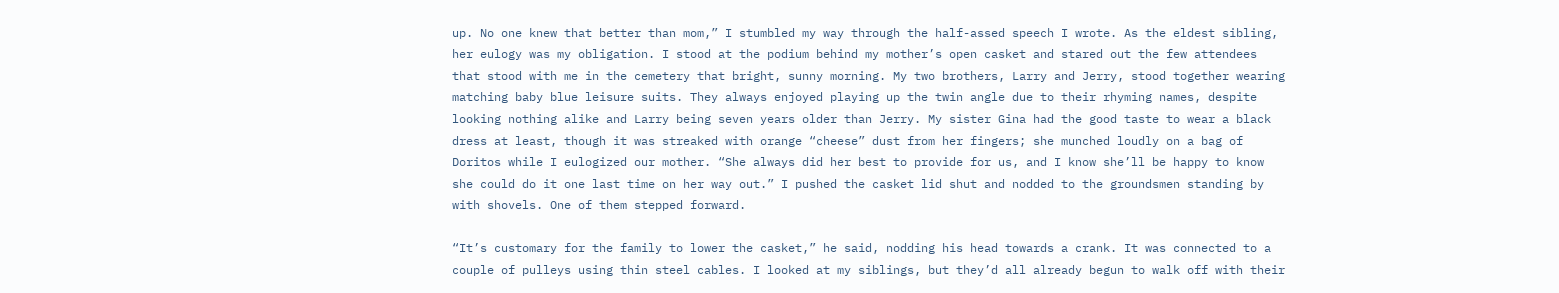up. No one knew that better than mom,” I stumbled my way through the half-assed speech I wrote. As the eldest sibling, her eulogy was my obligation. I stood at the podium behind my mother’s open casket and stared out the few attendees that stood with me in the cemetery that bright, sunny morning. My two brothers, Larry and Jerry, stood together wearing matching baby blue leisure suits. They always enjoyed playing up the twin angle due to their rhyming names, despite looking nothing alike and Larry being seven years older than Jerry. My sister Gina had the good taste to wear a black dress at least, though it was streaked with orange “cheese” dust from her fingers; she munched loudly on a bag of Doritos while I eulogized our mother. “She always did her best to provide for us, and I know she’ll be happy to know she could do it one last time on her way out.” I pushed the casket lid shut and nodded to the groundsmen standing by with shovels. One of them stepped forward.

“It’s customary for the family to lower the casket,” he said, nodding his head towards a crank. It was connected to a couple of pulleys using thin steel cables. I looked at my siblings, but they’d all already begun to walk off with their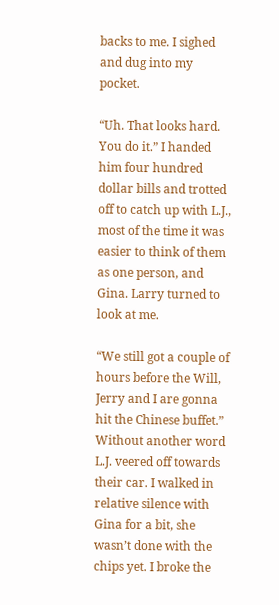backs to me. I sighed and dug into my pocket.

“Uh. That looks hard. You do it.” I handed him four hundred dollar bills and trotted off to catch up with L.J., most of the time it was easier to think of them as one person, and Gina. Larry turned to look at me.

“We still got a couple of hours before the Will, Jerry and I are gonna hit the Chinese buffet.” Without another word L.J. veered off towards their car. I walked in relative silence with Gina for a bit, she wasn’t done with the chips yet. I broke the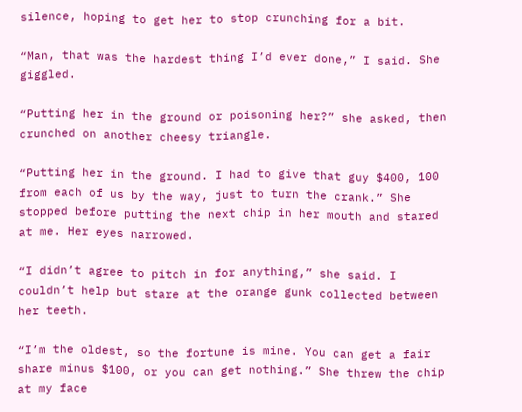silence, hoping to get her to stop crunching for a bit.

“Man, that was the hardest thing I’d ever done,” I said. She giggled.

“Putting her in the ground or poisoning her?” she asked, then crunched on another cheesy triangle.

“Putting her in the ground. I had to give that guy $400, 100 from each of us by the way, just to turn the crank.” She stopped before putting the next chip in her mouth and stared at me. Her eyes narrowed.

“I didn’t agree to pitch in for anything,” she said. I couldn’t help but stare at the orange gunk collected between her teeth.

“I’m the oldest, so the fortune is mine. You can get a fair share minus $100, or you can get nothing.” She threw the chip at my face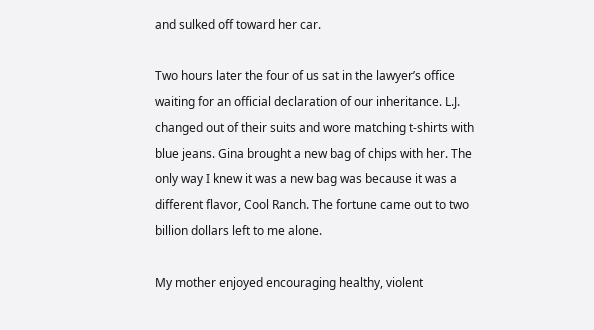and sulked off toward her car.

Two hours later the four of us sat in the lawyer’s office waiting for an official declaration of our inheritance. L.J. changed out of their suits and wore matching t-shirts with blue jeans. Gina brought a new bag of chips with her. The only way I knew it was a new bag was because it was a different flavor, Cool Ranch. The fortune came out to two billion dollars left to me alone.

My mother enjoyed encouraging healthy, violent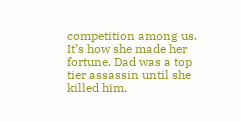competition among us. It’s how she made her fortune. Dad was a top tier assassin until she killed him.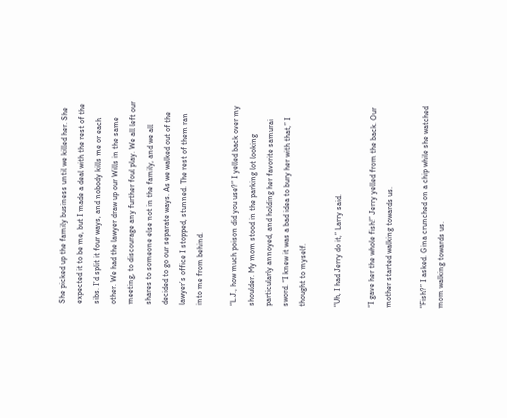She picked up the family business until we killed her. She expected it to be me, but I made a deal with the rest of the sibs. I’d split it four ways, and nobody kills me or each other. We had the lawyer draw up our Wills in the same meeting, to discourage any further foul play. We all left our shares to someone else not in the family, and we all decided to go our separate ways. As we walked out of the lawyer’s office I stopped, stunned. The rest of them ran into me from behind.

“L.J., how much poison did you use?” I yelled back over my shoulder. My mom stood in the parking lot looking particularly annoyed, and holding her favorite samurai sword. “I knew it was a bad idea to bury her with that,” I thought to myself.

“Uh, I had Jerry do it,” Larry said.

“I gave her the whole fish!” Jerry yelled from the back. Our mother started walking towards us.

“Fish?” I asked. Gina crunched on a chip while she watched mom walking towards us.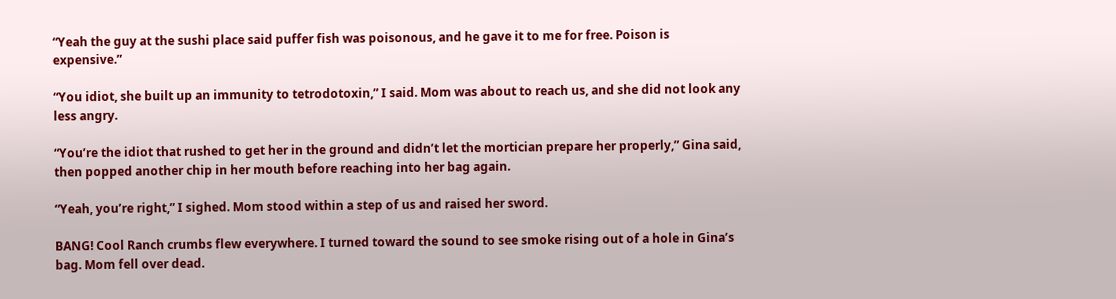“Yeah the guy at the sushi place said puffer fish was poisonous, and he gave it to me for free. Poison is expensive.”

“You idiot, she built up an immunity to tetrodotoxin,” I said. Mom was about to reach us, and she did not look any less angry.

“You’re the idiot that rushed to get her in the ground and didn’t let the mortician prepare her properly,” Gina said, then popped another chip in her mouth before reaching into her bag again.

“Yeah, you’re right,” I sighed. Mom stood within a step of us and raised her sword.

BANG! Cool Ranch crumbs flew everywhere. I turned toward the sound to see smoke rising out of a hole in Gina’s bag. Mom fell over dead.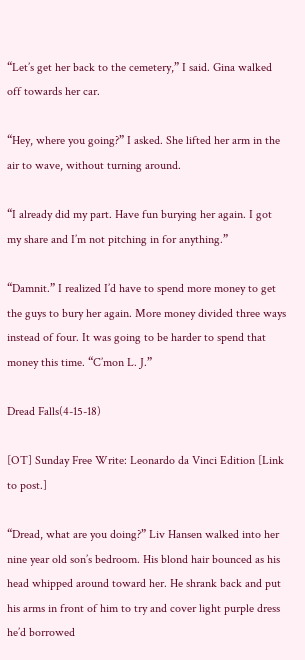“Let’s get her back to the cemetery,” I said. Gina walked off towards her car.

“Hey, where you going?” I asked. She lifted her arm in the air to wave, without turning around.

“I already did my part. Have fun burying her again. I got my share and I’m not pitching in for anything.”

“Damnit.” I realized I’d have to spend more money to get the guys to bury her again. More money divided three ways instead of four. It was going to be harder to spend that money this time. “C’mon L. J.”

Dread Falls(4-15-18)

[OT] Sunday Free Write: Leonardo da Vinci Edition [Link to post.]

“Dread, what are you doing?” Liv Hansen walked into her nine year old son’s bedroom. His blond hair bounced as his head whipped around toward her. He shrank back and put his arms in front of him to try and cover light purple dress he’d borrowed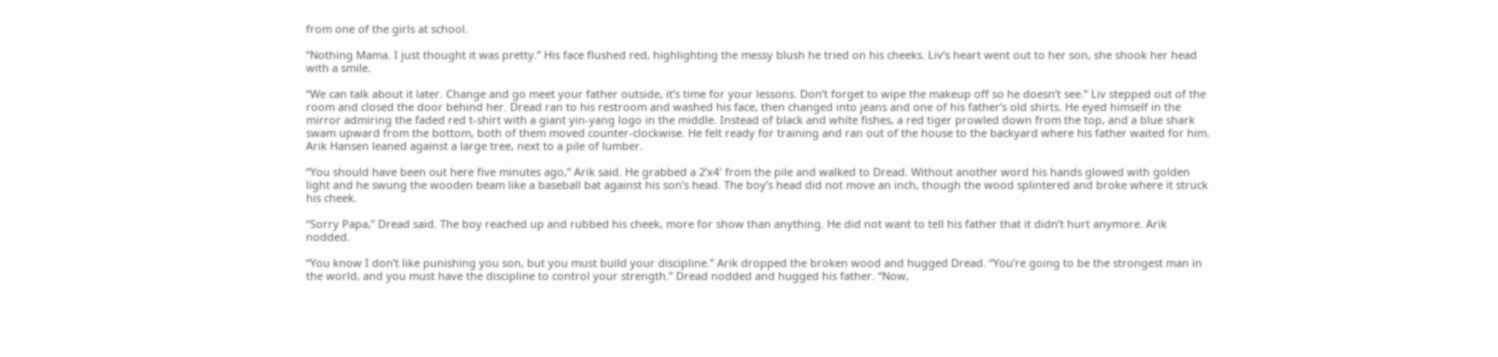from one of the girls at school.

“Nothing Mama. I just thought it was pretty.” His face flushed red, highlighting the messy blush he tried on his cheeks. Liv’s heart went out to her son, she shook her head with a smile.

“We can talk about it later. Change and go meet your father outside, it’s time for your lessons. Don’t forget to wipe the makeup off so he doesn’t see.” Liv stepped out of the room and closed the door behind her. Dread ran to his restroom and washed his face, then changed into jeans and one of his father’s old shirts. He eyed himself in the mirror admiring the faded red t-shirt with a giant yin-yang logo in the middle. Instead of black and white fishes, a red tiger prowled down from the top, and a blue shark swam upward from the bottom, both of them moved counter-clockwise. He felt ready for training and ran out of the house to the backyard where his father waited for him. Arik Hansen leaned against a large tree, next to a pile of lumber.

“You should have been out here five minutes ago,” Arik said. He grabbed a 2’x4′ from the pile and walked to Dread. Without another word his hands glowed with golden light and he swung the wooden beam like a baseball bat against his son’s head. The boy’s head did not move an inch, though the wood splintered and broke where it struck his cheek.

“Sorry Papa,” Dread said. The boy reached up and rubbed his cheek, more for show than anything. He did not want to tell his father that it didn’t hurt anymore. Arik nodded.

“You know I don’t like punishing you son, but you must build your discipline.” Arik dropped the broken wood and hugged Dread. “You’re going to be the strongest man in the world, and you must have the discipline to control your strength.” Dread nodded and hugged his father. “Now,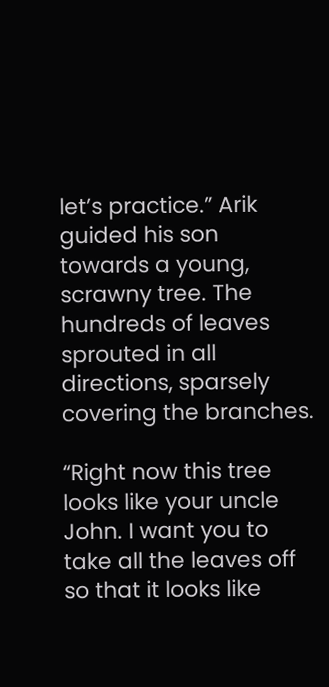let’s practice.” Arik guided his son towards a young, scrawny tree. The hundreds of leaves sprouted in all directions, sparsely covering the branches.

“Right now this tree looks like your uncle John. I want you to take all the leaves off so that it looks like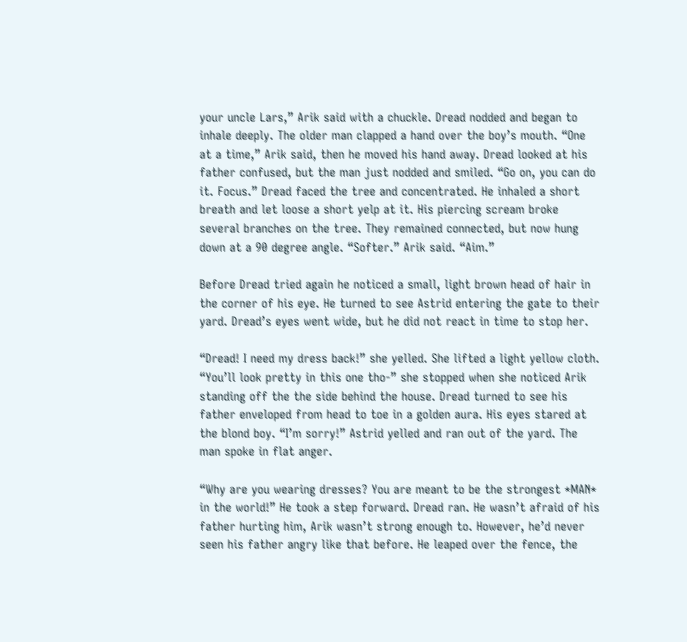your uncle Lars,” Arik said with a chuckle. Dread nodded and began to inhale deeply. The older man clapped a hand over the boy’s mouth. “One at a time,” Arik said, then he moved his hand away. Dread looked at his father confused, but the man just nodded and smiled. “Go on, you can do it. Focus.” Dread faced the tree and concentrated. He inhaled a short breath and let loose a short yelp at it. His piercing scream broke several branches on the tree. They remained connected, but now hung down at a 90 degree angle. “Softer.” Arik said. “Aim.”

Before Dread tried again he noticed a small, light brown head of hair in the corner of his eye. He turned to see Astrid entering the gate to their yard. Dread’s eyes went wide, but he did not react in time to stop her.

“Dread! I need my dress back!” she yelled. She lifted a light yellow cloth. “You’ll look pretty in this one tho-” she stopped when she noticed Arik standing off the the side behind the house. Dread turned to see his father enveloped from head to toe in a golden aura. His eyes stared at the blond boy. “I’m sorry!” Astrid yelled and ran out of the yard. The man spoke in flat anger.

“Why are you wearing dresses? You are meant to be the strongest *MAN* in the world!” He took a step forward. Dread ran. He wasn’t afraid of his father hurting him, Arik wasn’t strong enough to. However, he’d never seen his father angry like that before. He leaped over the fence, the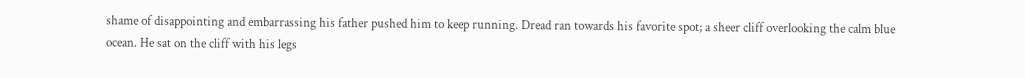shame of disappointing and embarrassing his father pushed him to keep running. Dread ran towards his favorite spot; a sheer cliff overlooking the calm blue ocean. He sat on the cliff with his legs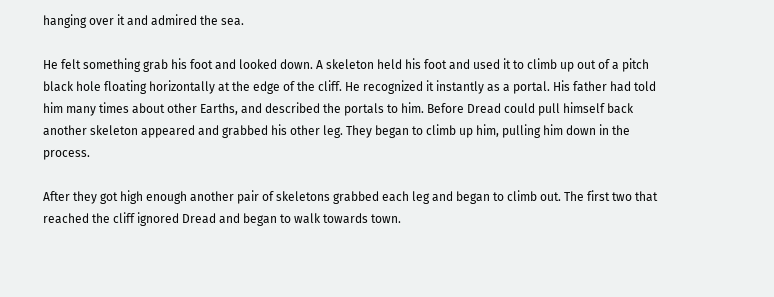hanging over it and admired the sea.

He felt something grab his foot and looked down. A skeleton held his foot and used it to climb up out of a pitch black hole floating horizontally at the edge of the cliff. He recognized it instantly as a portal. His father had told him many times about other Earths, and described the portals to him. Before Dread could pull himself back another skeleton appeared and grabbed his other leg. They began to climb up him, pulling him down in the process.

After they got high enough another pair of skeletons grabbed each leg and began to climb out. The first two that reached the cliff ignored Dread and began to walk towards town.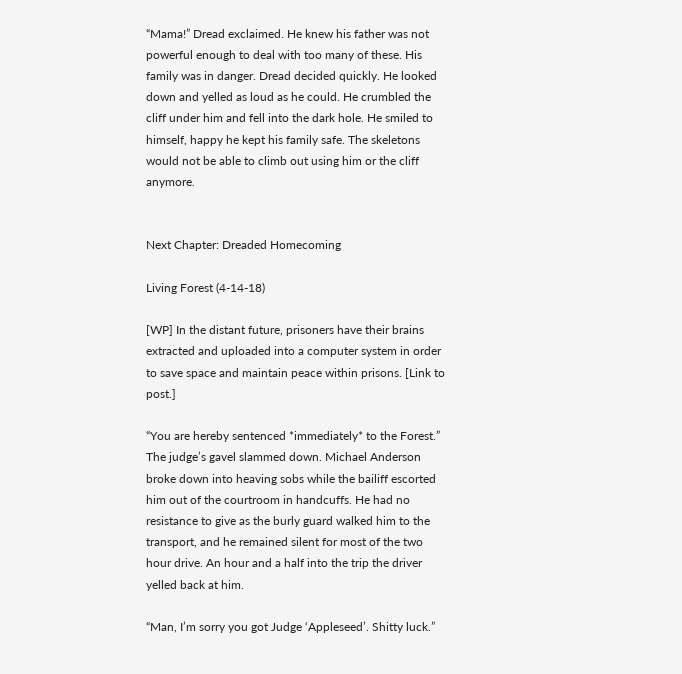“Mama!” Dread exclaimed. He knew his father was not powerful enough to deal with too many of these. His family was in danger. Dread decided quickly. He looked down and yelled as loud as he could. He crumbled the cliff under him and fell into the dark hole. He smiled to himself, happy he kept his family safe. The skeletons would not be able to climb out using him or the cliff anymore.


Next Chapter: Dreaded Homecoming

Living Forest (4-14-18)

[WP] In the distant future, prisoners have their brains extracted and uploaded into a computer system in order to save space and maintain peace within prisons. [Link to post.]

“You are hereby sentenced *immediately* to the Forest.” The judge’s gavel slammed down. Michael Anderson broke down into heaving sobs while the bailiff escorted him out of the courtroom in handcuffs. He had no resistance to give as the burly guard walked him to the transport, and he remained silent for most of the two hour drive. An hour and a half into the trip the driver yelled back at him.

“Man, I’m sorry you got Judge ‘Appleseed’. Shitty luck.”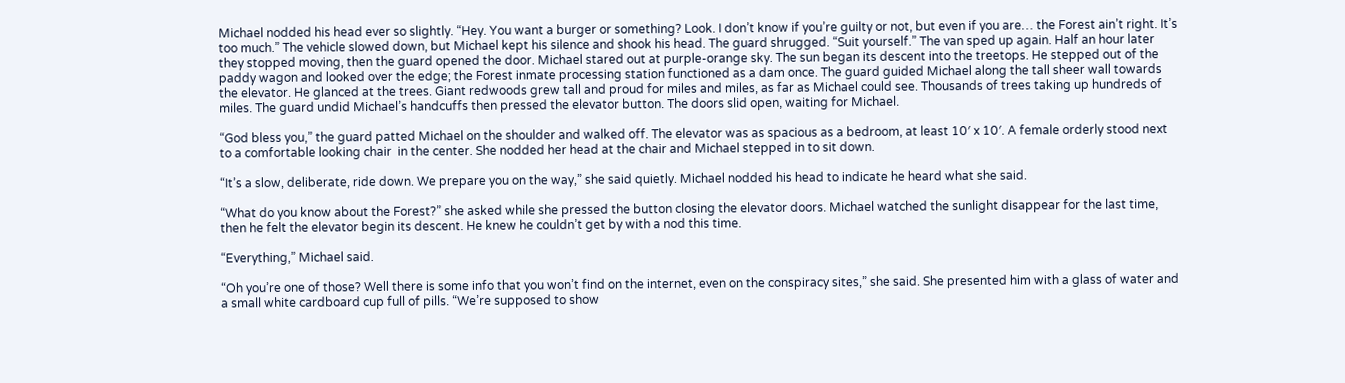Michael nodded his head ever so slightly. “Hey. You want a burger or something? Look. I don’t know if you’re guilty or not, but even if you are… the Forest ain’t right. It’s too much.” The vehicle slowed down, but Michael kept his silence and shook his head. The guard shrugged. “Suit yourself.” The van sped up again. Half an hour later they stopped moving, then the guard opened the door. Michael stared out at purple-orange sky. The sun began its descent into the treetops. He stepped out of the paddy wagon and looked over the edge; the Forest inmate processing station functioned as a dam once. The guard guided Michael along the tall sheer wall towards the elevator. He glanced at the trees. Giant redwoods grew tall and proud for miles and miles, as far as Michael could see. Thousands of trees taking up hundreds of miles. The guard undid Michael’s handcuffs then pressed the elevator button. The doors slid open, waiting for Michael.

“God bless you,” the guard patted Michael on the shoulder and walked off. The elevator was as spacious as a bedroom, at least 10′ x 10′. A female orderly stood next to a comfortable looking chair  in the center. She nodded her head at the chair and Michael stepped in to sit down.

“It’s a slow, deliberate, ride down. We prepare you on the way,” she said quietly. Michael nodded his head to indicate he heard what she said.

“What do you know about the Forest?” she asked while she pressed the button closing the elevator doors. Michael watched the sunlight disappear for the last time, then he felt the elevator begin its descent. He knew he couldn’t get by with a nod this time.

“Everything,” Michael said.

“Oh you’re one of those? Well there is some info that you won’t find on the internet, even on the conspiracy sites,” she said. She presented him with a glass of water and a small white cardboard cup full of pills. “We’re supposed to show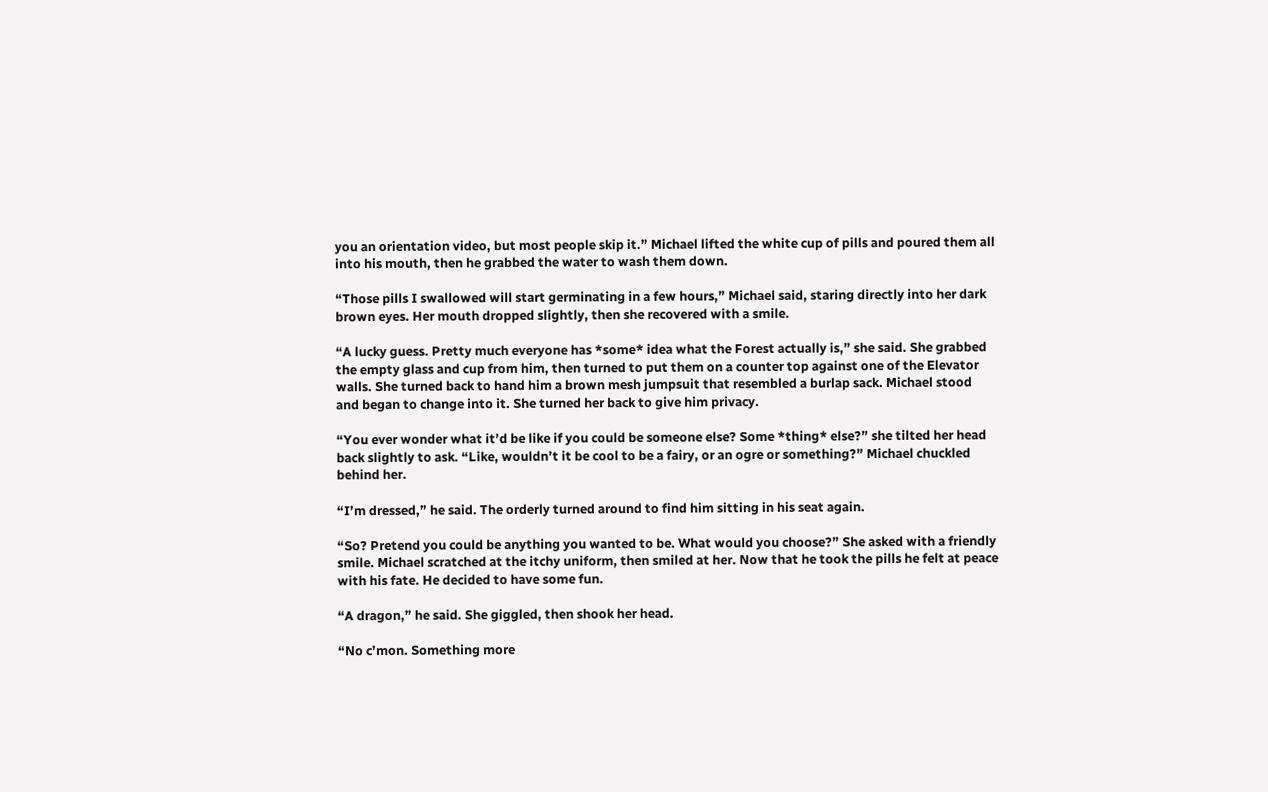you an orientation video, but most people skip it.” Michael lifted the white cup of pills and poured them all into his mouth, then he grabbed the water to wash them down.

“Those pills I swallowed will start germinating in a few hours,” Michael said, staring directly into her dark brown eyes. Her mouth dropped slightly, then she recovered with a smile.

“A lucky guess. Pretty much everyone has *some* idea what the Forest actually is,” she said. She grabbed the empty glass and cup from him, then turned to put them on a counter top against one of the Elevator walls. She turned back to hand him a brown mesh jumpsuit that resembled a burlap sack. Michael stood and began to change into it. She turned her back to give him privacy.

“You ever wonder what it’d be like if you could be someone else? Some *thing* else?” she tilted her head back slightly to ask. “Like, wouldn’t it be cool to be a fairy, or an ogre or something?” Michael chuckled behind her.

“I’m dressed,” he said. The orderly turned around to find him sitting in his seat again.

“So? Pretend you could be anything you wanted to be. What would you choose?” She asked with a friendly smile. Michael scratched at the itchy uniform, then smiled at her. Now that he took the pills he felt at peace with his fate. He decided to have some fun.

“A dragon,” he said. She giggled, then shook her head.

“No c’mon. Something more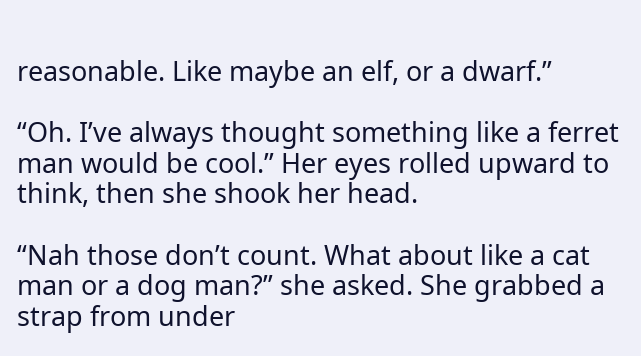reasonable. Like maybe an elf, or a dwarf.”

“Oh. I’ve always thought something like a ferret man would be cool.” Her eyes rolled upward to think, then she shook her head.

“Nah those don’t count. What about like a cat man or a dog man?” she asked. She grabbed a strap from under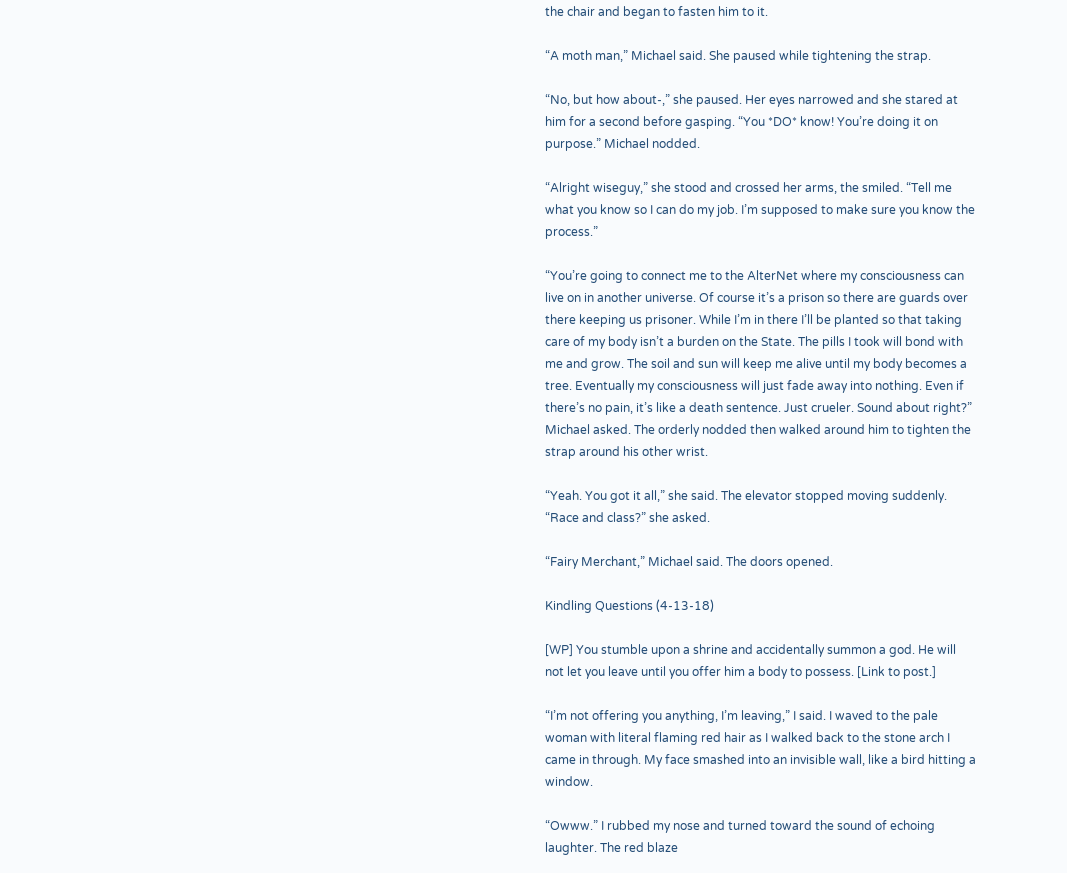the chair and began to fasten him to it.

“A moth man,” Michael said. She paused while tightening the strap.

“No, but how about-,” she paused. Her eyes narrowed and she stared at him for a second before gasping. “You *DO* know! You’re doing it on purpose.” Michael nodded.

“Alright wiseguy,” she stood and crossed her arms, the smiled. “Tell me what you know so I can do my job. I’m supposed to make sure you know the process.”

“You’re going to connect me to the AlterNet where my consciousness can live on in another universe. Of course it’s a prison so there are guards over there keeping us prisoner. While I’m in there I’ll be planted so that taking care of my body isn’t a burden on the State. The pills I took will bond with me and grow. The soil and sun will keep me alive until my body becomes a tree. Eventually my consciousness will just fade away into nothing. Even if there’s no pain, it’s like a death sentence. Just crueler. Sound about right?” Michael asked. The orderly nodded then walked around him to tighten the strap around his other wrist.

“Yeah. You got it all,” she said. The elevator stopped moving suddenly. “Race and class?” she asked.

“Fairy Merchant,” Michael said. The doors opened.

Kindling Questions (4-13-18)

[WP] You stumble upon a shrine and accidentally summon a god. He will not let you leave until you offer him a body to possess. [Link to post.]

“I’m not offering you anything, I’m leaving,” I said. I waved to the pale woman with literal flaming red hair as I walked back to the stone arch I came in through. My face smashed into an invisible wall, like a bird hitting a window.

“Owww.” I rubbed my nose and turned toward the sound of echoing laughter. The red blaze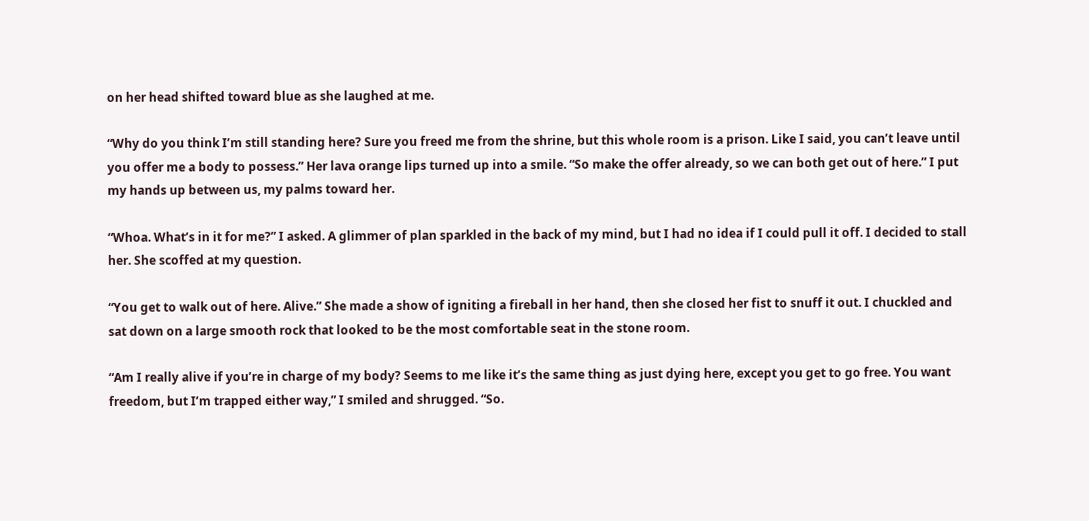on her head shifted toward blue as she laughed at me.

“Why do you think I’m still standing here? Sure you freed me from the shrine, but this whole room is a prison. Like I said, you can’t leave until you offer me a body to possess.” Her lava orange lips turned up into a smile. “So make the offer already, so we can both get out of here.” I put my hands up between us, my palms toward her.

“Whoa. What’s in it for me?” I asked. A glimmer of plan sparkled in the back of my mind, but I had no idea if I could pull it off. I decided to stall her. She scoffed at my question.

“You get to walk out of here. Alive.” She made a show of igniting a fireball in her hand, then she closed her fist to snuff it out. I chuckled and sat down on a large smooth rock that looked to be the most comfortable seat in the stone room.

“Am I really alive if you’re in charge of my body? Seems to me like it’s the same thing as just dying here, except you get to go free. You want freedom, but I’m trapped either way,” I smiled and shrugged. “So.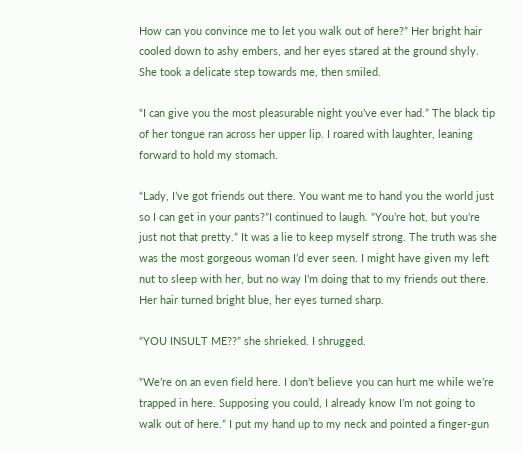How can you convince me to let you walk out of here?” Her bright hair cooled down to ashy embers, and her eyes stared at the ground shyly. She took a delicate step towards me, then smiled.

“I can give you the most pleasurable night you’ve ever had.” The black tip of her tongue ran across her upper lip. I roared with laughter, leaning forward to hold my stomach.

“Lady, I’ve got friends out there. You want me to hand you the world just so I can get in your pants?”I continued to laugh. “You’re hot, but you’re just not that pretty.” It was a lie to keep myself strong. The truth was she was the most gorgeous woman I’d ever seen. I might have given my left nut to sleep with her, but no way I’m doing that to my friends out there. Her hair turned bright blue, her eyes turned sharp.

“YOU INSULT ME??” she shrieked. I shrugged.

“We’re on an even field here. I don’t believe you can hurt me while we’re trapped in here. Supposing you could, I already know I’m not going to walk out of here.” I put my hand up to my neck and pointed a finger-gun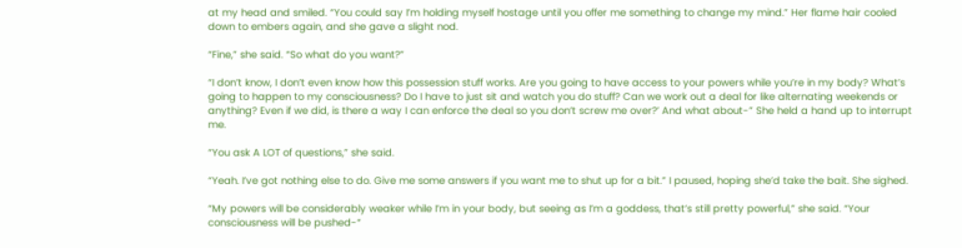at my head and smiled. “You could say I’m holding myself hostage until you offer me something to change my mind.” Her flame hair cooled down to embers again, and she gave a slight nod.

“Fine,” she said. “So what do you want?”

“I don’t know, I don’t even know how this possession stuff works. Are you going to have access to your powers while you’re in my body? What’s going to happen to my consciousness? Do I have to just sit and watch you do stuff? Can we work out a deal for like alternating weekends or anything? Even if we did, is there a way I can enforce the deal so you don’t screw me over?’ And what about-” She held a hand up to interrupt me.

“You ask A LOT of questions,” she said.

“Yeah. I’ve got nothing else to do. Give me some answers if you want me to shut up for a bit.” I paused, hoping she’d take the bait. She sighed.

“My powers will be considerably weaker while I’m in your body, but seeing as I’m a goddess, that’s still pretty powerful,” she said. “Your consciousness will be pushed-“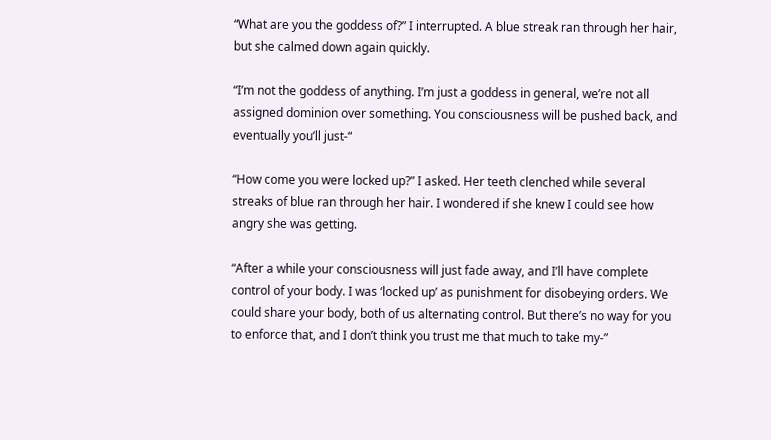“What are you the goddess of?” I interrupted. A blue streak ran through her hair, but she calmed down again quickly.

“I’m not the goddess of anything. I’m just a goddess in general, we’re not all assigned dominion over something. You consciousness will be pushed back, and eventually you’ll just-“

“How come you were locked up?” I asked. Her teeth clenched while several streaks of blue ran through her hair. I wondered if she knew I could see how angry she was getting.

“After a while your consciousness will just fade away, and I’ll have complete control of your body. I was ‘locked up’ as punishment for disobeying orders. We could share your body, both of us alternating control. But there’s no way for you to enforce that, and I don’t think you trust me that much to take my-”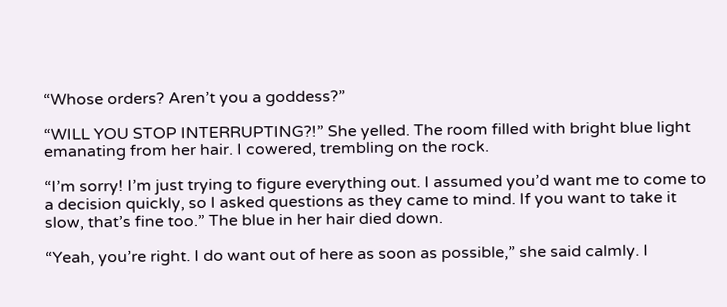“Whose orders? Aren’t you a goddess?”

“WILL YOU STOP INTERRUPTING?!” She yelled. The room filled with bright blue light emanating from her hair. I cowered, trembling on the rock.

“I’m sorry! I’m just trying to figure everything out. I assumed you’d want me to come to a decision quickly, so I asked questions as they came to mind. If you want to take it slow, that’s fine too.” The blue in her hair died down.

“Yeah, you’re right. I do want out of here as soon as possible,” she said calmly. I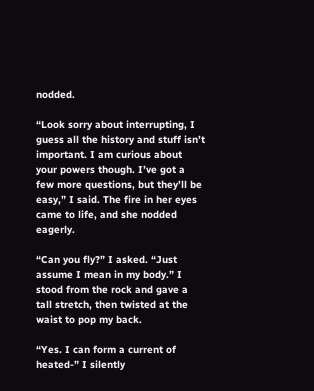nodded.

“Look sorry about interrupting, I guess all the history and stuff isn’t important. I am curious about your powers though. I’ve got a few more questions, but they’ll be easy,” I said. The fire in her eyes came to life, and she nodded eagerly.

“Can you fly?” I asked. “Just assume I mean in my body.” I stood from the rock and gave a tall stretch, then twisted at the waist to pop my back.

“Yes. I can form a current of heated-” I silently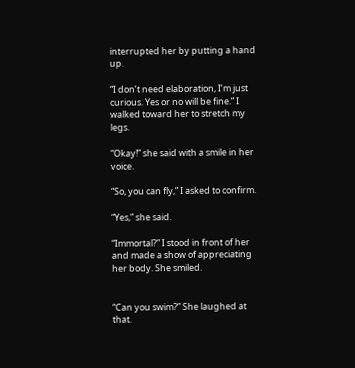interrupted her by putting a hand up.

“I don’t need elaboration, I’m just curious. Yes or no will be fine.” I walked toward her to stretch my legs.

“Okay!” she said with a smile in her voice.

“So, you can fly,” I asked to confirm.

“Yes,” she said.

“Immortal?” I stood in front of her and made a show of appreciating her body. She smiled.


“Can you swim?” She laughed at that.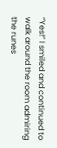“Yes!” I smiled and continued to walk around the room admiring the runes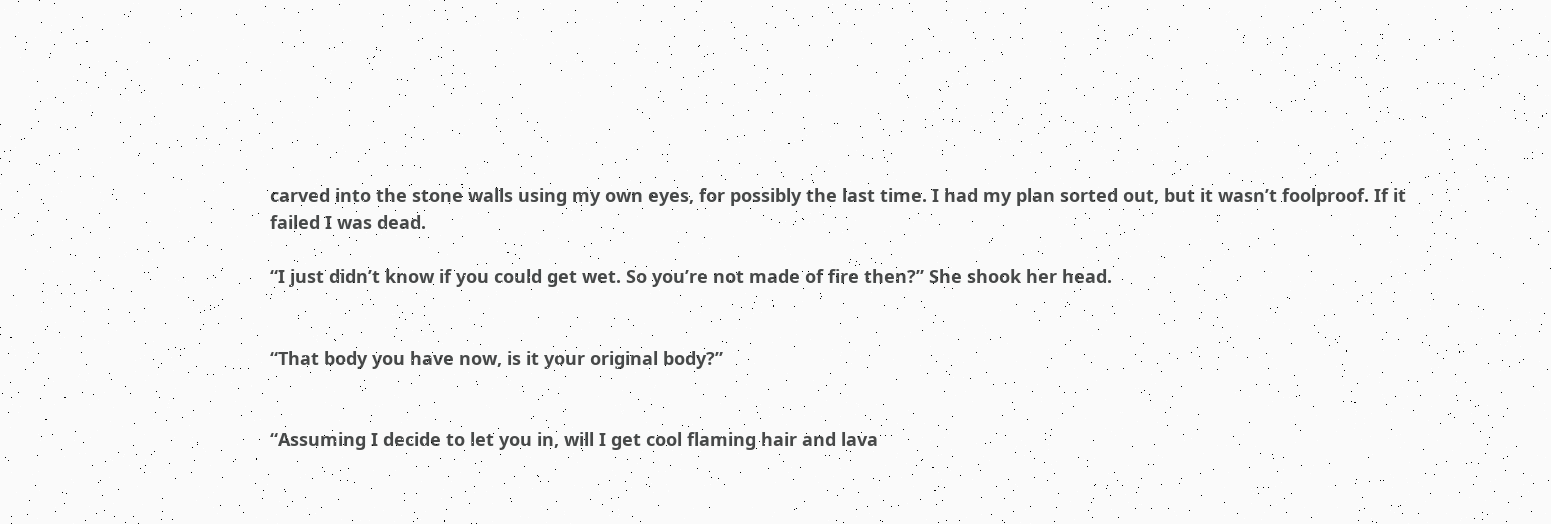carved into the stone walls using my own eyes, for possibly the last time. I had my plan sorted out, but it wasn’t foolproof. If it failed I was dead.

“I just didn’t know if you could get wet. So you’re not made of fire then?” She shook her head.


“That body you have now, is it your original body?”


“Assuming I decide to let you in, will I get cool flaming hair and lava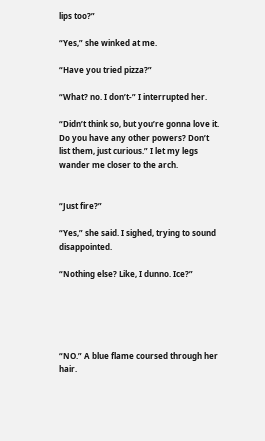lips too?”

“Yes,” she winked at me.

“Have you tried pizza?”

“What? no. I don’t-” I interrupted her.

“Didn’t think so, but you’re gonna love it. Do you have any other powers? Don’t list them, just curious.” I let my legs wander me closer to the arch.


“Just fire?”

“Yes,” she said. I sighed, trying to sound disappointed.

“Nothing else? Like, I dunno. Ice?”





“NO.” A blue flame coursed through her hair.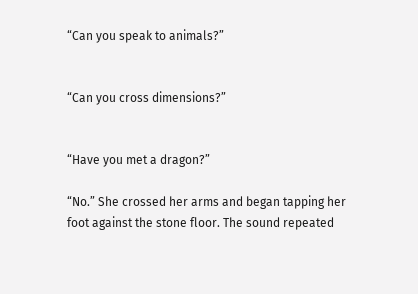“Can you speak to animals?”


“Can you cross dimensions?”


“Have you met a dragon?”

“No.” She crossed her arms and began tapping her foot against the stone floor. The sound repeated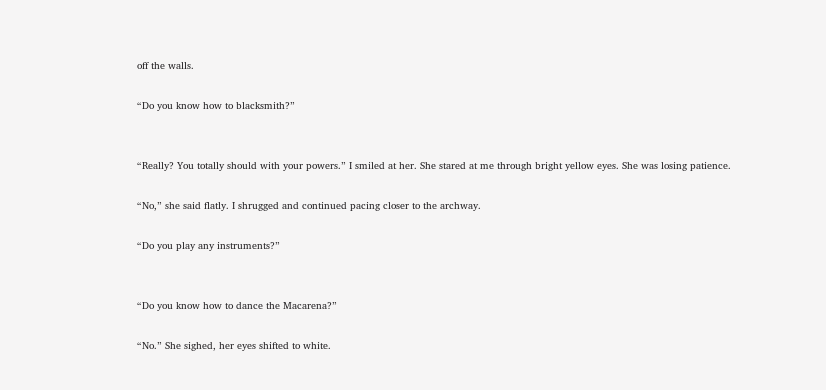off the walls.

“Do you know how to blacksmith?”


“Really? You totally should with your powers.” I smiled at her. She stared at me through bright yellow eyes. She was losing patience.

“No,” she said flatly. I shrugged and continued pacing closer to the archway.

“Do you play any instruments?”


“Do you know how to dance the Macarena?”

“No.” She sighed, her eyes shifted to white.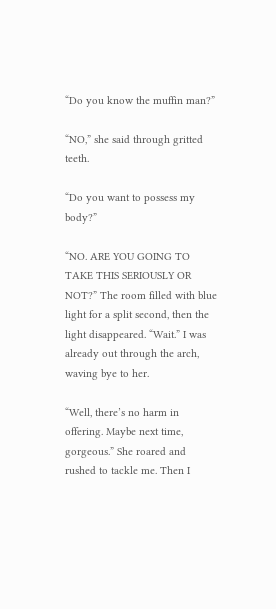“Do you know the muffin man?”

“NO,” she said through gritted teeth.

“Do you want to possess my body?”

“NO. ARE YOU GOING TO TAKE THIS SERIOUSLY OR NOT?” The room filled with blue light for a split second, then the light disappeared. “Wait.” I was already out through the arch, waving bye to her.

“Well, there’s no harm in offering. Maybe next time, gorgeous.” She roared and rushed to tackle me. Then I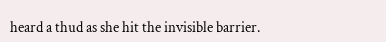heard a thud as she hit the invisible barrier.